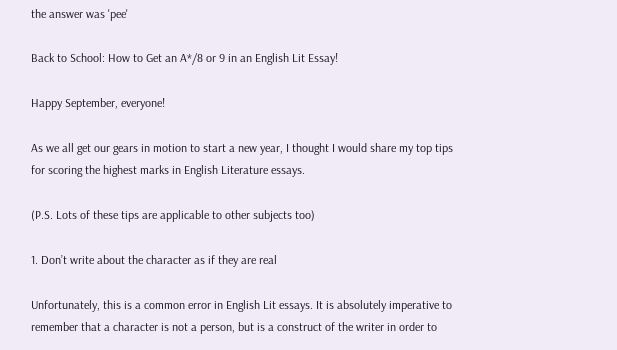the answer was 'pee'

Back to School: How to Get an A*/8 or 9 in an English Lit Essay!

Happy September, everyone!

As we all get our gears in motion to start a new year, I thought I would share my top tips for scoring the highest marks in English Literature essays.

(P.S. Lots of these tips are applicable to other subjects too)

1. Don’t write about the character as if they are real

Unfortunately, this is a common error in English Lit essays. It is absolutely imperative to remember that a character is not a person, but is a construct of the writer in order to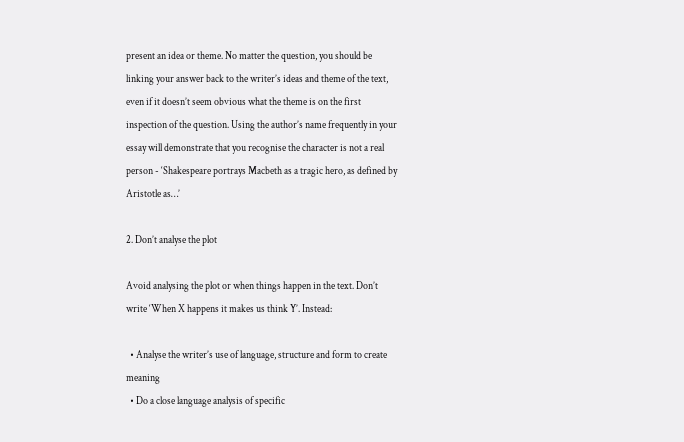present an idea or theme. No matter the question, you should be linking your answer back to the writer’s ideas and theme of the text, even if it doesn’t seem obvious what the theme is on the first inspection of the question. Using the author’s name frequently in your essay will demonstrate that you recognise the character is not a real person - ‘Shakespeare portrays Macbeth as a tragic hero, as defined by Aristotle as…’

2. Don’t analyse the plot

Avoid analysing the plot or when things happen in the text. Don’t write ‘When X happens it makes us think Y’. Instead:

  • Analyse the writer’s use of language, structure and form to create meaning
  • Do a close language analysis of specific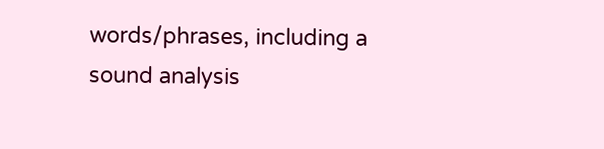words/phrases, including a sound analysis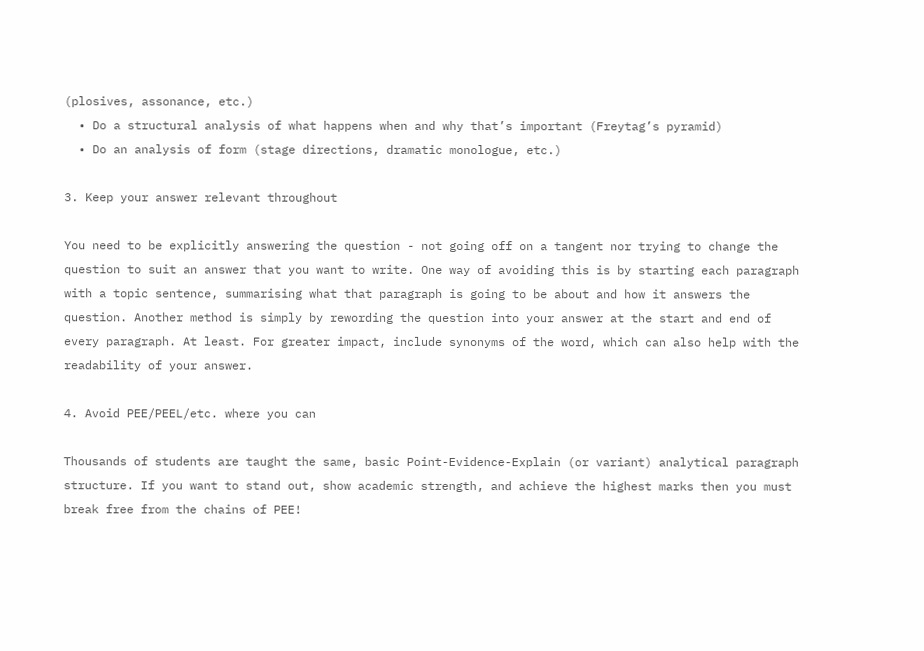(plosives, assonance, etc.)
  • Do a structural analysis of what happens when and why that’s important (Freytag’s pyramid)
  • Do an analysis of form (stage directions, dramatic monologue, etc.)

3. Keep your answer relevant throughout

You need to be explicitly answering the question - not going off on a tangent nor trying to change the question to suit an answer that you want to write. One way of avoiding this is by starting each paragraph with a topic sentence, summarising what that paragraph is going to be about and how it answers the question. Another method is simply by rewording the question into your answer at the start and end of every paragraph. At least. For greater impact, include synonyms of the word, which can also help with the readability of your answer.

4. Avoid PEE/PEEL/etc. where you can

Thousands of students are taught the same, basic Point-Evidence-Explain (or variant) analytical paragraph structure. If you want to stand out, show academic strength, and achieve the highest marks then you must break free from the chains of PEE!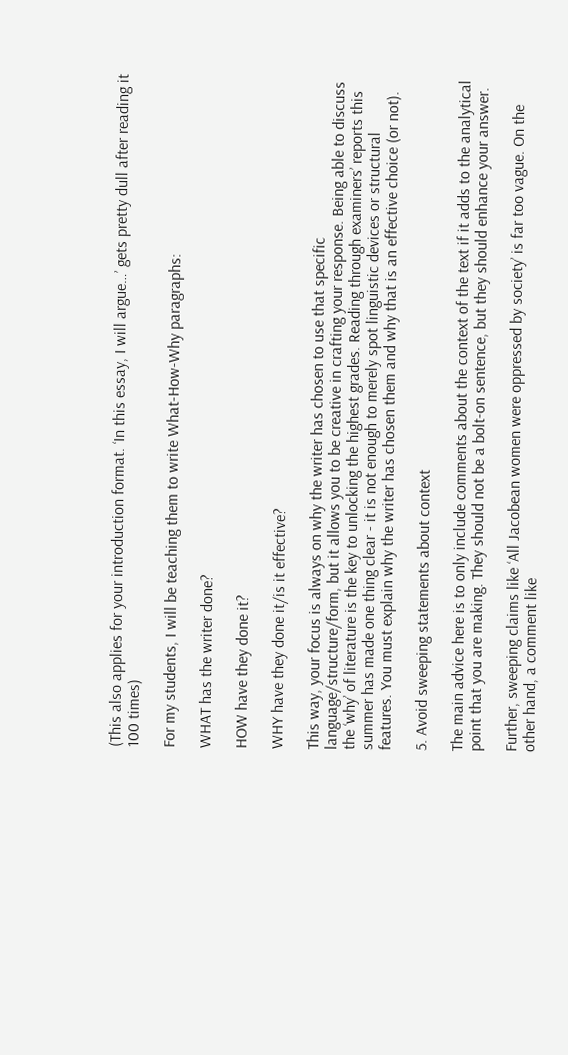(This also applies for your introduction format. ‘In this essay, I will argue…’ gets pretty dull after reading it 100 times)

For my students, I will be teaching them to write What-How-Why paragraphs:

WHAT has the writer done?

HOW have they done it?

WHY have they done it/is it effective?

This way, your focus is always on why the writer has chosen to use that specific language/structure/form, but it allows you to be creative in crafting your response. Being able to discuss the ‘why’ of literature is the key to unlocking the highest grades. Reading through examiners’ reports this summer has made one thing clear - it is not enough to merely spot linguistic devices or structural features. You must explain why the writer has chosen them and why that is an effective choice (or not).

5. Avoid sweeping statements about context

The main advice here is to only include comments about the context of the text if it adds to the analytical point that you are making. They should not be a bolt-on sentence, but they should enhance your answer.

Further, sweeping claims like ‘All Jacobean women were oppressed by society’ is far too vague. On the other hand, a comment like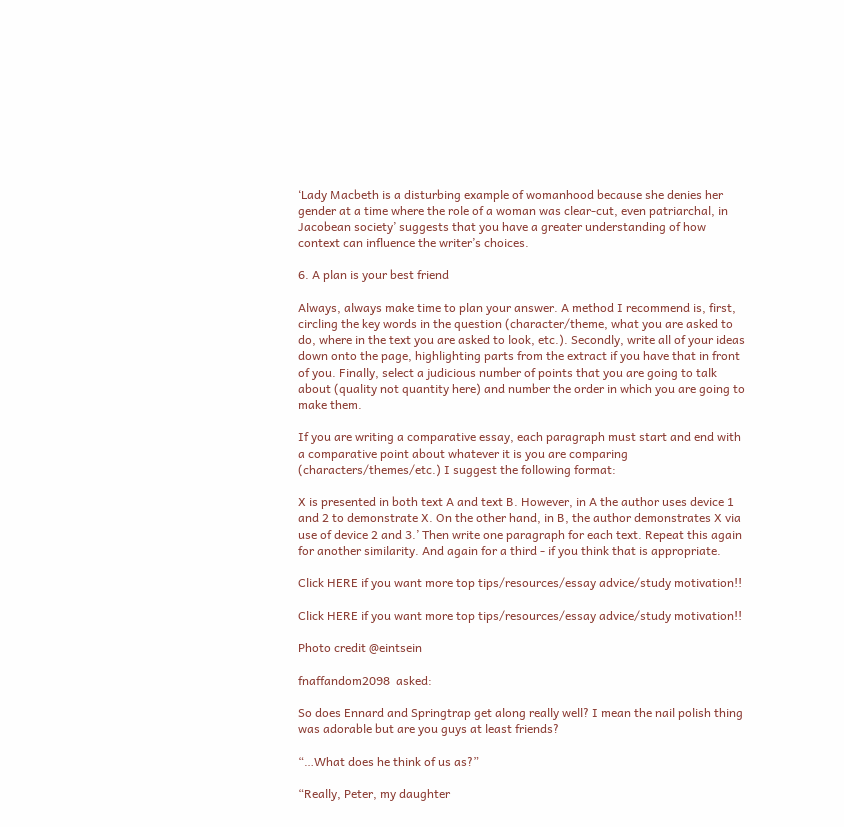‘Lady Macbeth is a disturbing example of womanhood because she denies her gender at a time where the role of a woman was clear-cut, even patriarchal, in Jacobean society’ suggests that you have a greater understanding of how context can influence the writer’s choices.

6. A plan is your best friend

Always, always make time to plan your answer. A method I recommend is, first, circling the key words in the question (character/theme, what you are asked to do, where in the text you are asked to look, etc.). Secondly, write all of your ideas down onto the page, highlighting parts from the extract if you have that in front of you. Finally, select a judicious number of points that you are going to talk about (quality not quantity here) and number the order in which you are going to make them.

If you are writing a comparative essay, each paragraph must start and end with a comparative point about whatever it is you are comparing (characters/themes/etc.) I suggest the following format:

X is presented in both text A and text B. However, in A the author uses device 1 and 2 to demonstrate X. On the other hand, in B, the author demonstrates X via use of device 2 and 3.’ Then write one paragraph for each text. Repeat this again for another similarity. And again for a third - if you think that is appropriate.

Click HERE if you want more top tips/resources/essay advice/study motivation!!

Click HERE if you want more top tips/resources/essay advice/study motivation!!

Photo credit @eintsein

fnaffandom2098  asked:

So does Ennard and Springtrap get along really well? I mean the nail polish thing was adorable but are you guys at least friends?

“…What does he think of us as?”

“Really, Peter, my daughter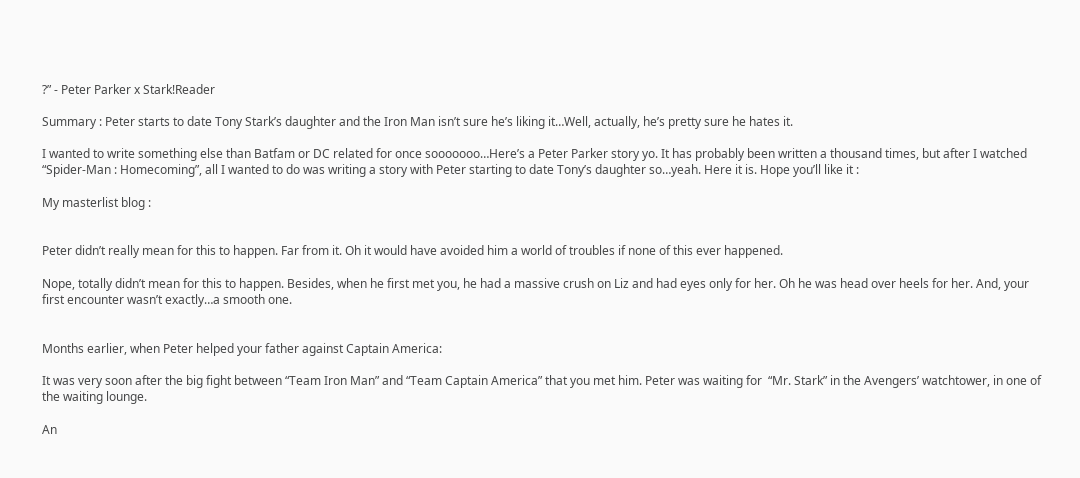?” - Peter Parker x Stark!Reader

Summary : Peter starts to date Tony Stark’s daughter and the Iron Man isn’t sure he’s liking it…Well, actually, he’s pretty sure he hates it.

I wanted to write something else than Batfam or DC related for once sooooooo…Here’s a Peter Parker story yo. It has probably been written a thousand times, but after I watched “Spider-Man : Homecoming”, all I wanted to do was writing a story with Peter starting to date Tony’s daughter so…yeah. Here it is. Hope you’ll like it :

My masterlist blog :


Peter didn’t really mean for this to happen. Far from it. Oh it would have avoided him a world of troubles if none of this ever happened.

Nope, totally didn’t mean for this to happen. Besides, when he first met you, he had a massive crush on Liz and had eyes only for her. Oh he was head over heels for her. And, your first encounter wasn’t exactly…a smooth one.


Months earlier, when Peter helped your father against Captain America:

It was very soon after the big fight between “Team Iron Man” and “Team Captain America” that you met him. Peter was waiting for  “Mr. Stark” in the Avengers’ watchtower, in one of the waiting lounge.

An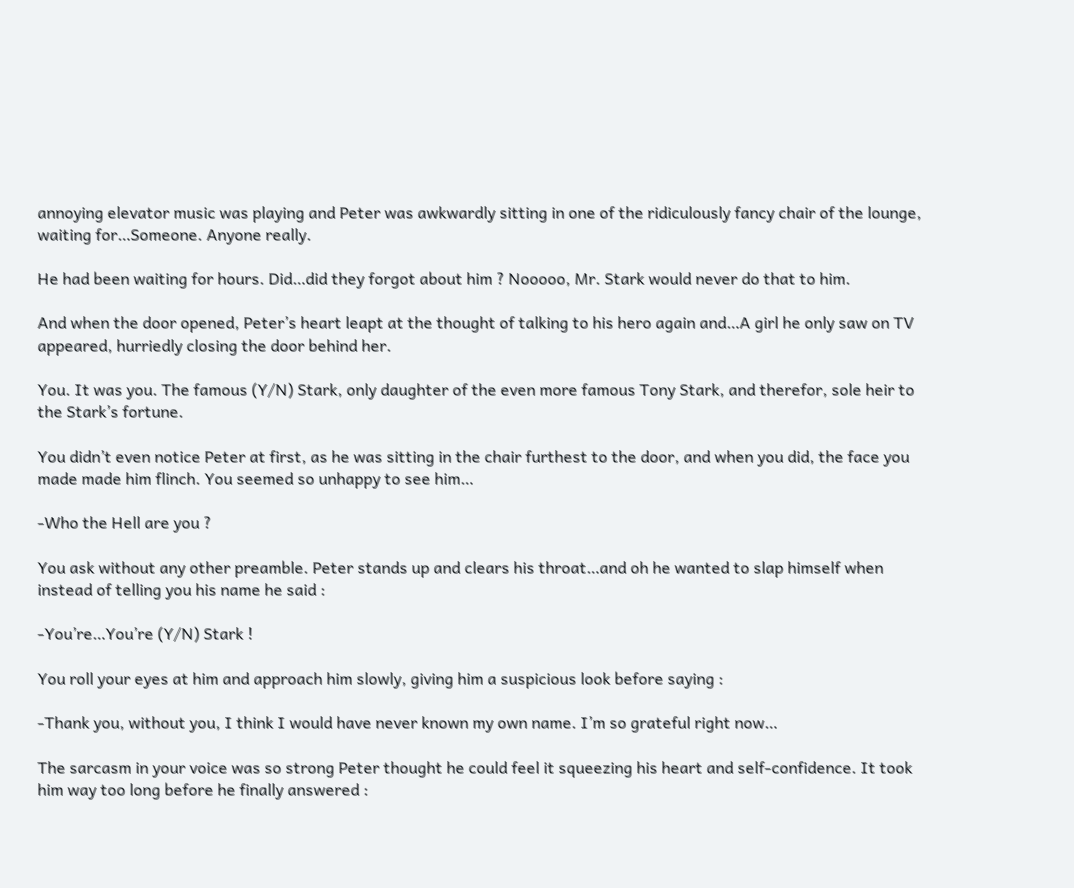annoying elevator music was playing and Peter was awkwardly sitting in one of the ridiculously fancy chair of the lounge, waiting for…Someone. Anyone really.

He had been waiting for hours. Did…did they forgot about him ? Nooooo, Mr. Stark would never do that to him.

And when the door opened, Peter’s heart leapt at the thought of talking to his hero again and…A girl he only saw on TV appeared, hurriedly closing the door behind her.

You. It was you. The famous (Y/N) Stark, only daughter of the even more famous Tony Stark, and therefor, sole heir to the Stark’s fortune.

You didn’t even notice Peter at first, as he was sitting in the chair furthest to the door, and when you did, the face you made made him flinch. You seemed so unhappy to see him…

-Who the Hell are you ?

You ask without any other preamble. Peter stands up and clears his throat…and oh he wanted to slap himself when instead of telling you his name he said :

-You’re…You’re (Y/N) Stark !

You roll your eyes at him and approach him slowly, giving him a suspicious look before saying :

-Thank you, without you, I think I would have never known my own name. I’m so grateful right now…

The sarcasm in your voice was so strong Peter thought he could feel it squeezing his heart and self-confidence. It took him way too long before he finally answered :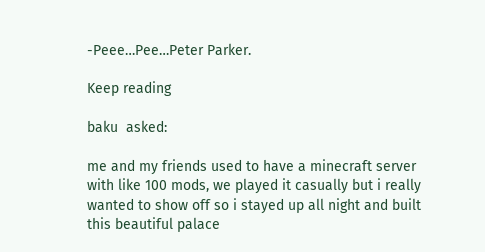-Peee…Pee…Peter Parker.

Keep reading

baku  asked:

me and my friends used to have a minecraft server with like 100 mods, we played it casually but i really wanted to show off so i stayed up all night and built this beautiful palace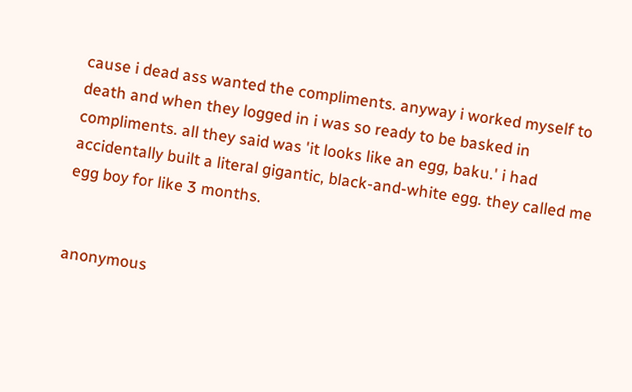cause i dead ass wanted the compliments. anyway i worked myself to death and when they logged in i was so ready to be basked in compliments. all they said was 'it looks like an egg, baku.' i had accidentally built a literal gigantic, black-and-white egg. they called me egg boy for like 3 months.


anonymous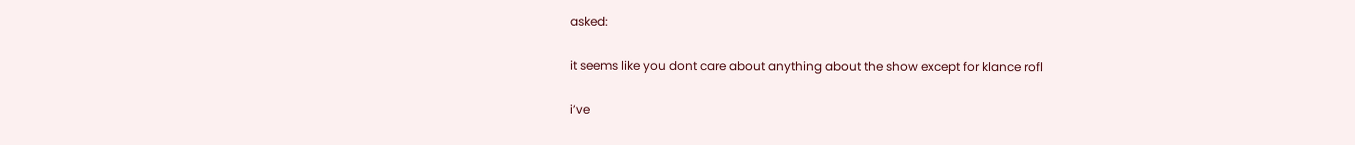asked:

it seems like you dont care about anything about the show except for klance rofl

i’ve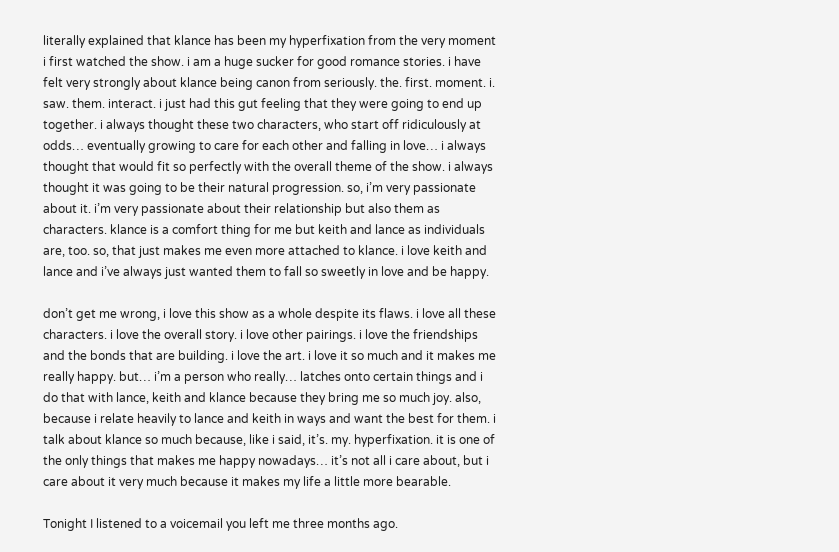literally explained that klance has been my hyperfixation from the very moment i first watched the show. i am a huge sucker for good romance stories. i have felt very strongly about klance being canon from seriously. the. first. moment. i. saw. them. interact. i just had this gut feeling that they were going to end up together. i always thought these two characters, who start off ridiculously at odds… eventually growing to care for each other and falling in love… i always thought that would fit so perfectly with the overall theme of the show. i always thought it was going to be their natural progression. so, i’m very passionate about it. i’m very passionate about their relationship but also them as characters. klance is a comfort thing for me but keith and lance as individuals are, too. so, that just makes me even more attached to klance. i love keith and lance and i’ve always just wanted them to fall so sweetly in love and be happy.

don’t get me wrong, i love this show as a whole despite its flaws. i love all these characters. i love the overall story. i love other pairings. i love the friendships and the bonds that are building. i love the art. i love it so much and it makes me really happy. but… i’m a person who really… latches onto certain things and i do that with lance, keith and klance because they bring me so much joy. also, because i relate heavily to lance and keith in ways and want the best for them. i talk about klance so much because, like i said, it’s. my. hyperfixation. it is one of the only things that makes me happy nowadays… it’s not all i care about, but i care about it very much because it makes my life a little more bearable.

Tonight I listened to a voicemail you left me three months ago.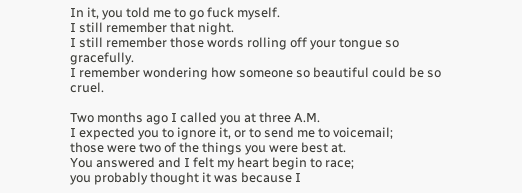In it, you told me to go fuck myself.
I still remember that night.
I still remember those words rolling off your tongue so gracefully.
I remember wondering how someone so beautiful could be so cruel.

Two months ago I called you at three A.M.
I expected you to ignore it, or to send me to voicemail;
those were two of the things you were best at.
You answered and I felt my heart begin to race;
you probably thought it was because I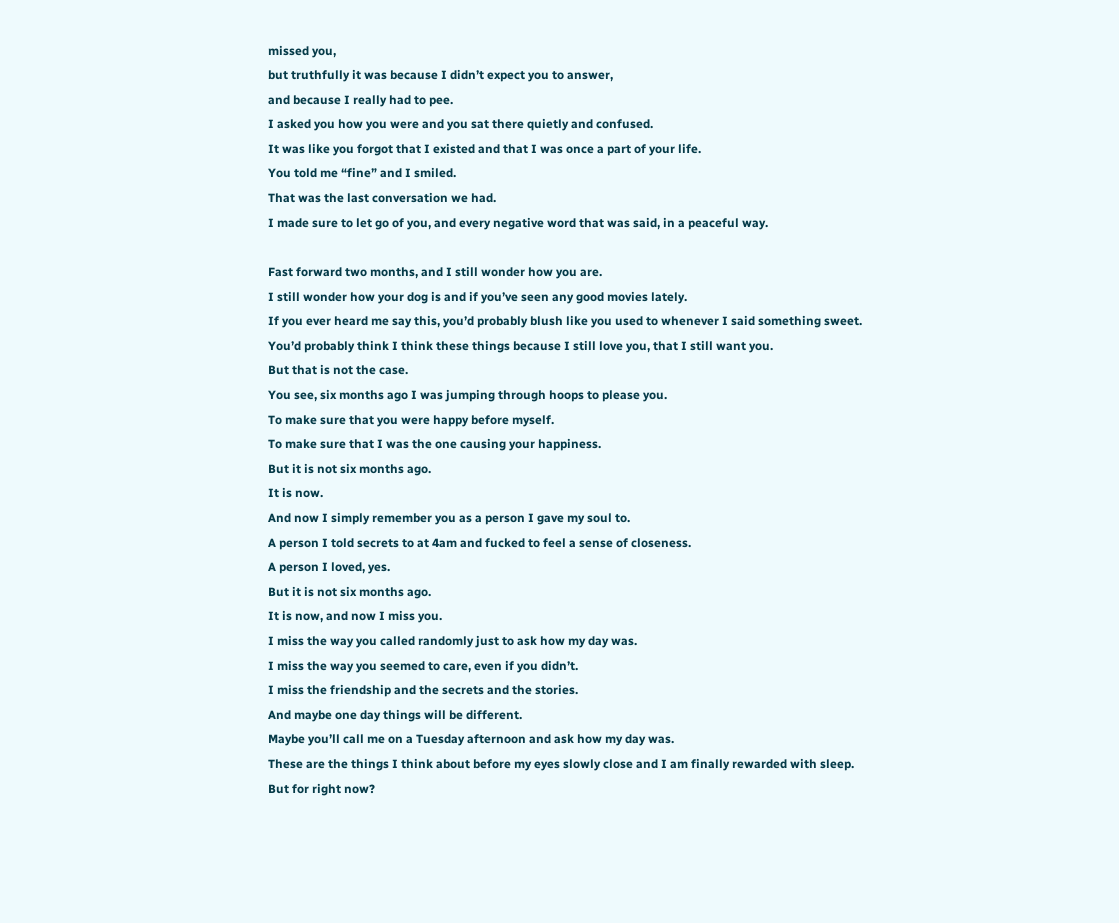missed you,
but truthfully it was because I didn’t expect you to answer,
and because I really had to pee.
I asked you how you were and you sat there quietly and confused.
It was like you forgot that I existed and that I was once a part of your life.
You told me “fine” and I smiled.
That was the last conversation we had.
I made sure to let go of you, and every negative word that was said, in a peaceful way.

Fast forward two months, and I still wonder how you are.
I still wonder how your dog is and if you’ve seen any good movies lately.
If you ever heard me say this, you’d probably blush like you used to whenever I said something sweet.
You’d probably think I think these things because I still love you, that I still want you.
But that is not the case.
You see, six months ago I was jumping through hoops to please you.
To make sure that you were happy before myself.
To make sure that I was the one causing your happiness.
But it is not six months ago.
It is now.
And now I simply remember you as a person I gave my soul to.
A person I told secrets to at 4am and fucked to feel a sense of closeness.
A person I loved, yes.
But it is not six months ago.
It is now, and now I miss you.
I miss the way you called randomly just to ask how my day was.
I miss the way you seemed to care, even if you didn’t.
I miss the friendship and the secrets and the stories.
And maybe one day things will be different.
Maybe you’ll call me on a Tuesday afternoon and ask how my day was.
These are the things I think about before my eyes slowly close and I am finally rewarded with sleep.
But for right now?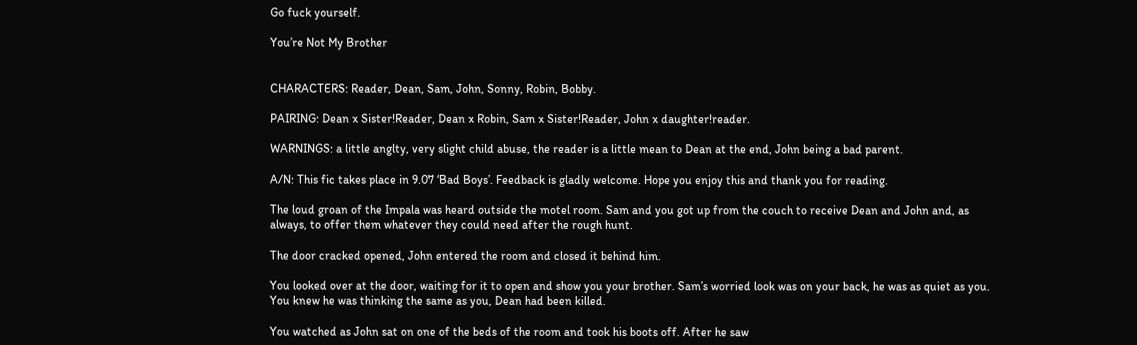Go fuck yourself.

You’re Not My Brother


CHARACTERS: Reader, Dean, Sam, John, Sonny, Robin, Bobby.

PAIRING: Dean x Sister!Reader, Dean x Robin, Sam x Sister!Reader, John x daughter!reader.

WARNINGS: a little anglty, very slight child abuse, the reader is a little mean to Dean at the end, John being a bad parent.

A/N: This fic takes place in 9.07 ‘Bad Boys’. Feedback is gladly welcome. Hope you enjoy this and thank you for reading.

The loud groan of the Impala was heard outside the motel room. Sam and you got up from the couch to receive Dean and John and, as always, to offer them whatever they could need after the rough hunt.

The door cracked opened, John entered the room and closed it behind him.

You looked over at the door, waiting for it to open and show you your brother. Sam’s worried look was on your back, he was as quiet as you. You knew he was thinking the same as you, Dean had been killed.

You watched as John sat on one of the beds of the room and took his boots off. After he saw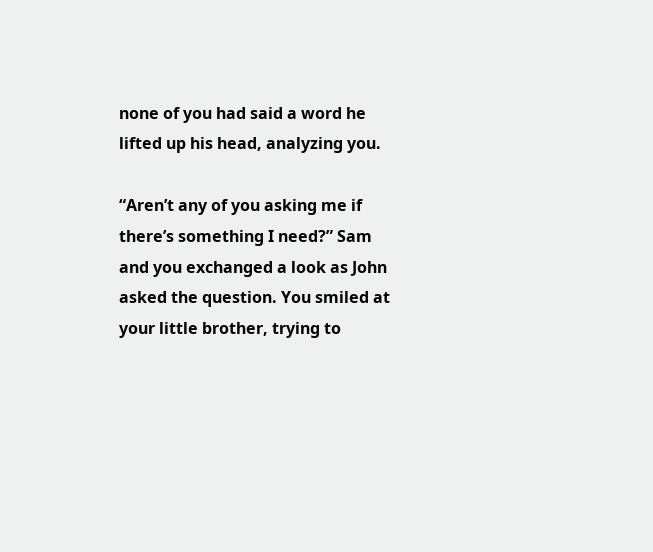none of you had said a word he lifted up his head, analyzing you.

“Aren’t any of you asking me if there’s something I need?” Sam and you exchanged a look as John asked the question. You smiled at your little brother, trying to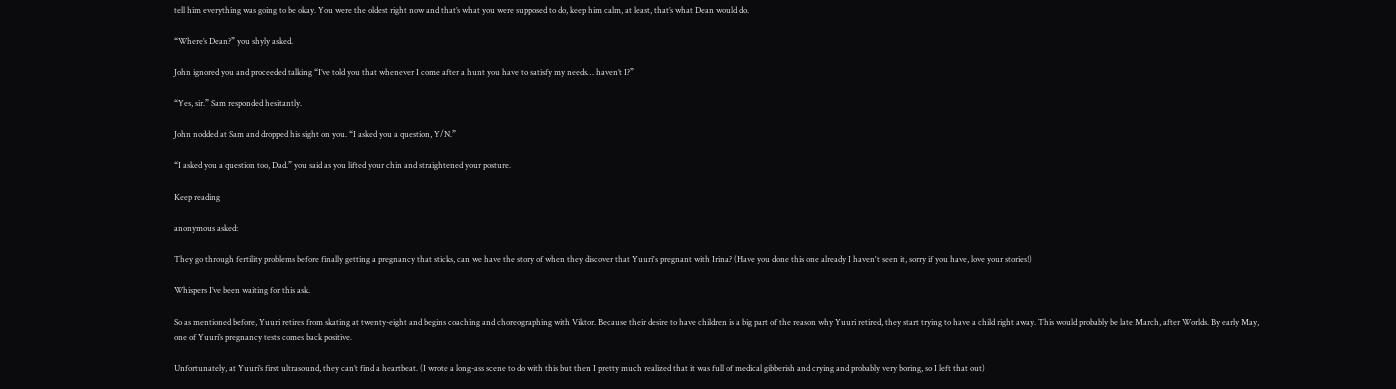tell him everything was going to be okay. You were the oldest right now and that’s what you were supposed to do, keep him calm, at least, that’s what Dean would do.

“Where’s Dean?” you shyly asked.

John ignored you and proceeded talking “I’ve told you that whenever I come after a hunt you have to satisfy my needs… haven’t I?”

“Yes, sir.” Sam responded hesitantly.

John nodded at Sam and dropped his sight on you. “I asked you a question, Y/N.”

“I asked you a question too, Dad.” you said as you lifted your chin and straightened your posture.

Keep reading

anonymous asked:

They go through fertility problems before finally getting a pregnancy that sticks, can we have the story of when they discover that Yuuri's pregnant with Irina? (Have you done this one already I haven't seen it, sorry if you have, love your stories!)

Whispers I’ve been waiting for this ask.

So as mentioned before, Yuuri retires from skating at twenty-eight and begins coaching and choreographing with Viktor. Because their desire to have children is a big part of the reason why Yuuri retired, they start trying to have a child right away. This would probably be late March, after Worlds. By early May, one of Yuuri’s pregnancy tests comes back positive.

Unfortunately, at Yuuri’s first ultrasound, they can’t find a heartbeat. (I wrote a long-ass scene to do with this but then I pretty much realized that it was full of medical gibberish and crying and probably very boring, so I left that out)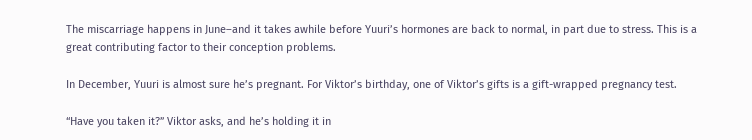The miscarriage happens in June–and it takes awhile before Yuuri’s hormones are back to normal, in part due to stress. This is a great contributing factor to their conception problems.

In December, Yuuri is almost sure he’s pregnant. For Viktor’s birthday, one of Viktor’s gifts is a gift-wrapped pregnancy test.

“Have you taken it?” Viktor asks, and he’s holding it in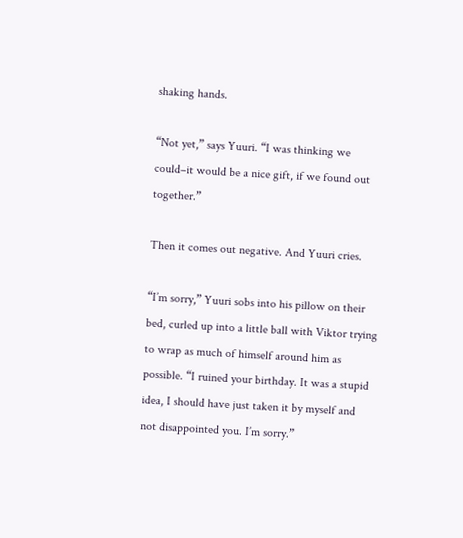shaking hands.

“Not yet,” says Yuuri. “I was thinking we could–it would be a nice gift, if we found out together.”

Then it comes out negative. And Yuuri cries.

“I’m sorry,” Yuuri sobs into his pillow on their bed, curled up into a little ball with Viktor trying to wrap as much of himself around him as possible. “I ruined your birthday. It was a stupid idea, I should have just taken it by myself and not disappointed you. I’m sorry.”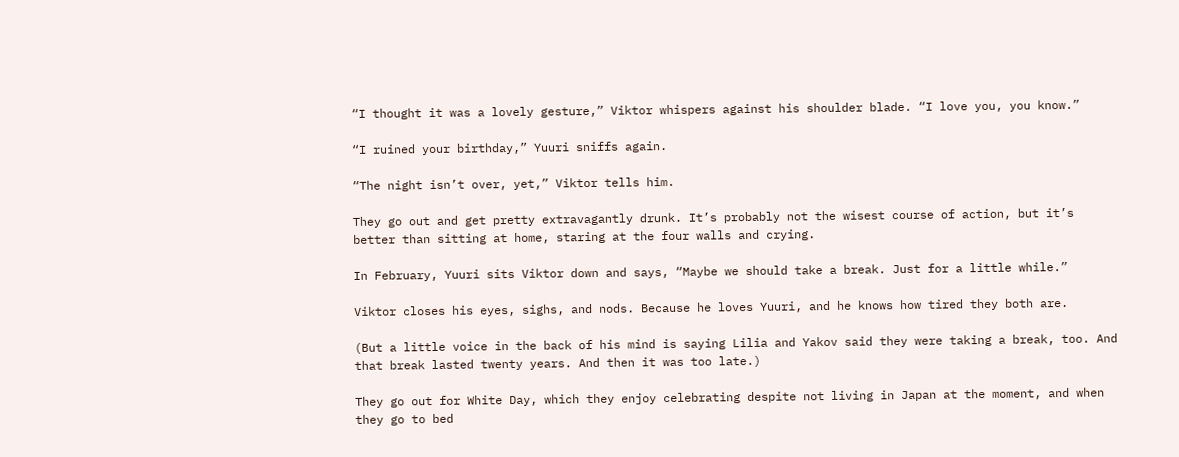“I thought it was a lovely gesture,” Viktor whispers against his shoulder blade. “I love you, you know.”

“I ruined your birthday,” Yuuri sniffs again.

“The night isn’t over, yet,” Viktor tells him.

They go out and get pretty extravagantly drunk. It’s probably not the wisest course of action, but it’s better than sitting at home, staring at the four walls and crying.

In February, Yuuri sits Viktor down and says, “Maybe we should take a break. Just for a little while.”

Viktor closes his eyes, sighs, and nods. Because he loves Yuuri, and he knows how tired they both are.

(But a little voice in the back of his mind is saying Lilia and Yakov said they were taking a break, too. And that break lasted twenty years. And then it was too late.)

They go out for White Day, which they enjoy celebrating despite not living in Japan at the moment, and when they go to bed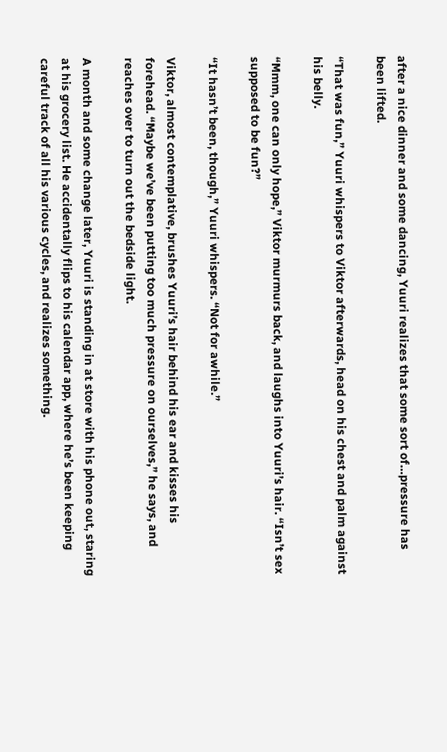after a nice dinner and some dancing, Yuuri realizes that some sort of…pressure has been lifted.

“That was fun,” Yuuri whispers to Viktor afterwards, head on his chest and palm against his belly.

“Mmm, one can only hope,” Viktor murmurs back, and laughs into Yuuri’s hair. “Isn’t sex supposed to be fun?”

“It hasn’t been, though,” Yuuri whispers. “Not for awhile.”

Viktor, almost contemplative, brushes Yuuri’s hair behind his ear and kisses his forehead. “Maybe we’ve been putting too much pressure on ourselves,” he says, and reaches over to turn out the bedside light.

A month and some change later, Yuuri is standing in at store with his phone out, staring at his grocery list. He accidentally flips to his calendar app, where he’s been keeping careful track of all his various cycles, and realizes something.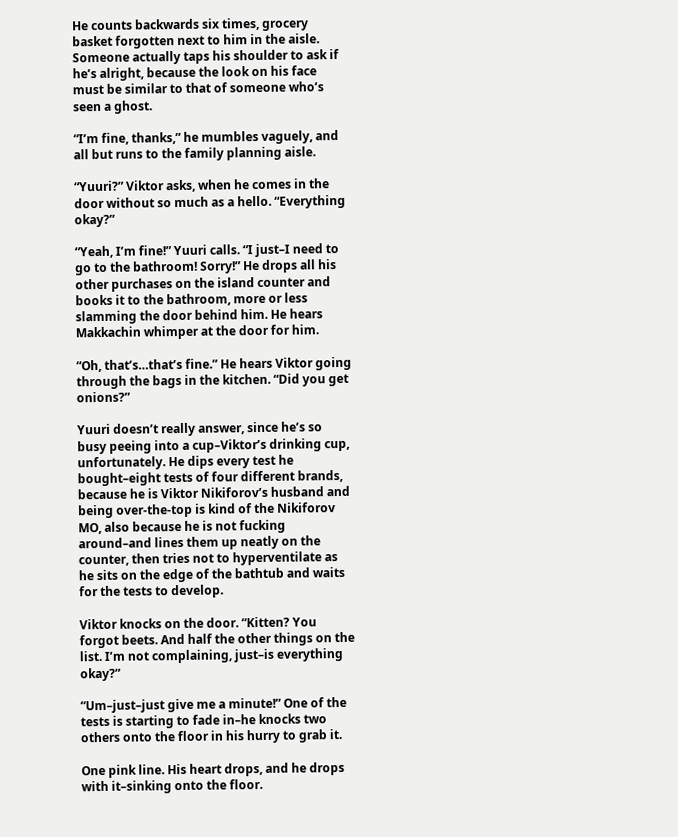He counts backwards six times, grocery basket forgotten next to him in the aisle. Someone actually taps his shoulder to ask if he’s alright, because the look on his face must be similar to that of someone who’s seen a ghost.

“I’m fine, thanks,” he mumbles vaguely, and all but runs to the family planning aisle.

“Yuuri?” Viktor asks, when he comes in the door without so much as a hello. “Everything okay?”

“Yeah, I’m fine!” Yuuri calls. “I just–I need to go to the bathroom! Sorry!” He drops all his other purchases on the island counter and books it to the bathroom, more or less slamming the door behind him. He hears Makkachin whimper at the door for him.

“Oh, that’s…that’s fine.” He hears Viktor going through the bags in the kitchen. “Did you get onions?”

Yuuri doesn’t really answer, since he’s so busy peeing into a cup–Viktor’s drinking cup, unfortunately. He dips every test he bought–eight tests of four different brands, because he is Viktor Nikiforov’s husband and being over-the-top is kind of the Nikiforov MO, also because he is not fucking around–and lines them up neatly on the counter, then tries not to hyperventilate as he sits on the edge of the bathtub and waits for the tests to develop.

Viktor knocks on the door. “Kitten? You forgot beets. And half the other things on the list. I’m not complaining, just–is everything okay?”

“Um–just–just give me a minute!” One of the tests is starting to fade in–he knocks two others onto the floor in his hurry to grab it.

One pink line. His heart drops, and he drops with it–sinking onto the floor.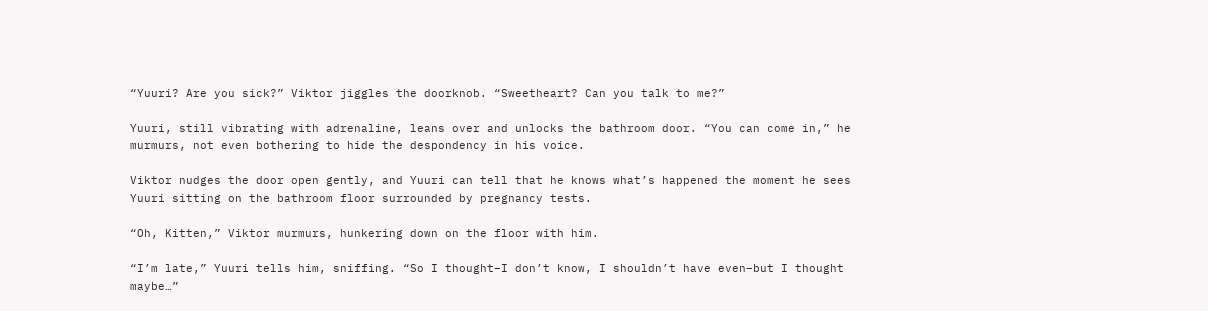“Yuuri? Are you sick?” Viktor jiggles the doorknob. “Sweetheart? Can you talk to me?”

Yuuri, still vibrating with adrenaline, leans over and unlocks the bathroom door. “You can come in,” he murmurs, not even bothering to hide the despondency in his voice.

Viktor nudges the door open gently, and Yuuri can tell that he knows what’s happened the moment he sees Yuuri sitting on the bathroom floor surrounded by pregnancy tests.

“Oh, Kitten,” Viktor murmurs, hunkering down on the floor with him.

“I’m late,” Yuuri tells him, sniffing. “So I thought–I don’t know, I shouldn’t have even–but I thought maybe…”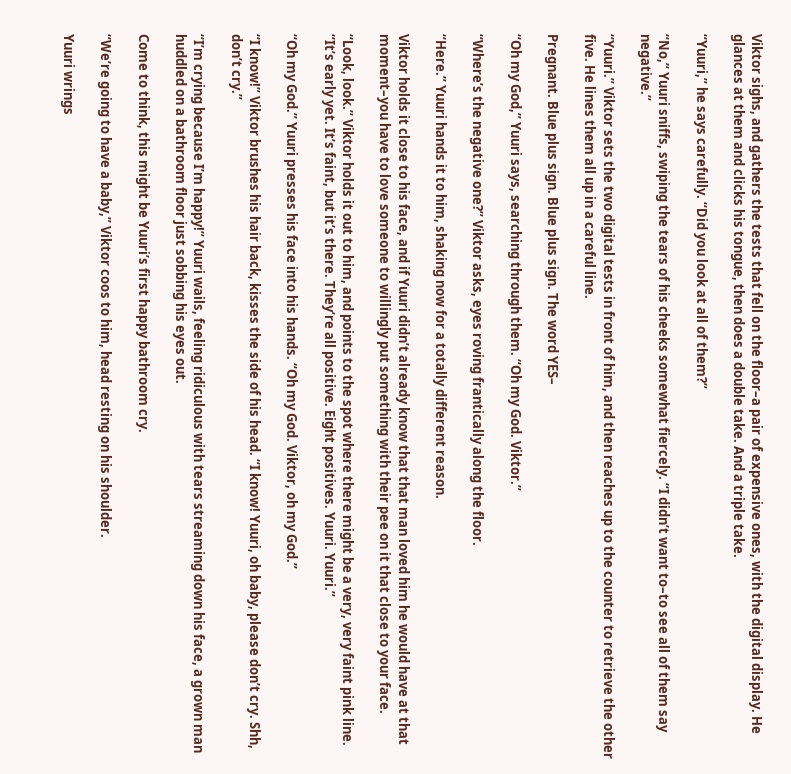Viktor sighs, and gathers the tests that fell on the floor–a pair of expensive ones, with the digital display. He glances at them and clicks his tongue, then does a double take. And a triple take.

“Yuuri,” he says carefully. “Did you look at all of them?”

“No,” Yuuri sniffs, swiping the tears of his cheeks somewhat fiercely. “I didn’t want to–to see all of them say negative.”

“Yuuri.” Viktor sets the two digital tests in front of him, and then reaches up to the counter to retrieve the other five. He lines them all up in a careful line.

Pregnant. Blue plus sign. Blue plus sign. The word YES–

“Oh my God,” Yuuri says, searching through them. “Oh my God. Viktor.”

“Where’s the negative one?” Viktor asks, eyes roving frantically along the floor.

“Here.” Yuuri hands it to him, shaking now for a totally different reason.

Viktor holds it close to his face, and if Yuuri didn’t already know that that man loved him he would have at that moment–you have to love someone to willingly put something with their pee on it that close to your face.

“Look, look.” Viktor holds it out to him, and points to the spot where there might be a very, very faint pink line. “It’s early yet. It’s faint, but it’s there. They’re all positive. Eight positives. Yuuri. Yuuri.”

“Oh my God.” Yuuri presses his face into his hands. “Oh my God. Viktor, oh my God.”

“I know!” Viktor brushes his hair back, kisses the side of his head. “I know! Yuuri, oh baby, please don’t cry. Shh, don’t cry.”

“I’m crying because I’m happy!” Yuuri wails, feeling ridiculous with tears streaming down his face, a grown man huddled on a bathroom floor just sobbing his eyes out.

Come to think, this might be Yuuri’s first happy bathroom cry.

“We’re going to have a baby,” Viktor coos to him, head resting on his shoulder.

Yuuri wrings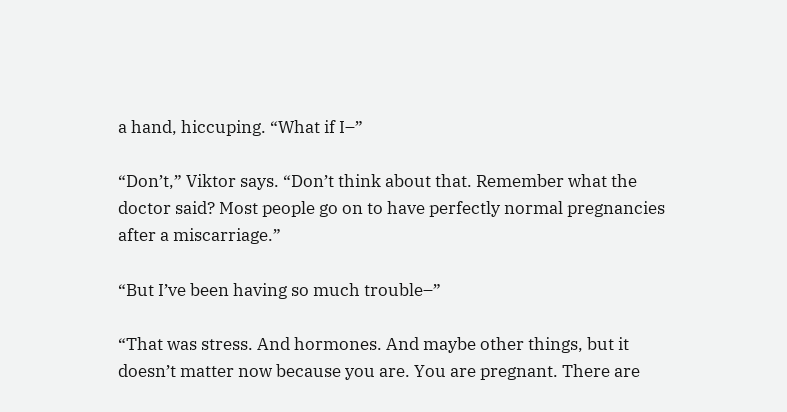a hand, hiccuping. “What if I–”

“Don’t,” Viktor says. “Don’t think about that. Remember what the doctor said? Most people go on to have perfectly normal pregnancies after a miscarriage.”

“But I’ve been having so much trouble–”

“That was stress. And hormones. And maybe other things, but it doesn’t matter now because you are. You are pregnant. There are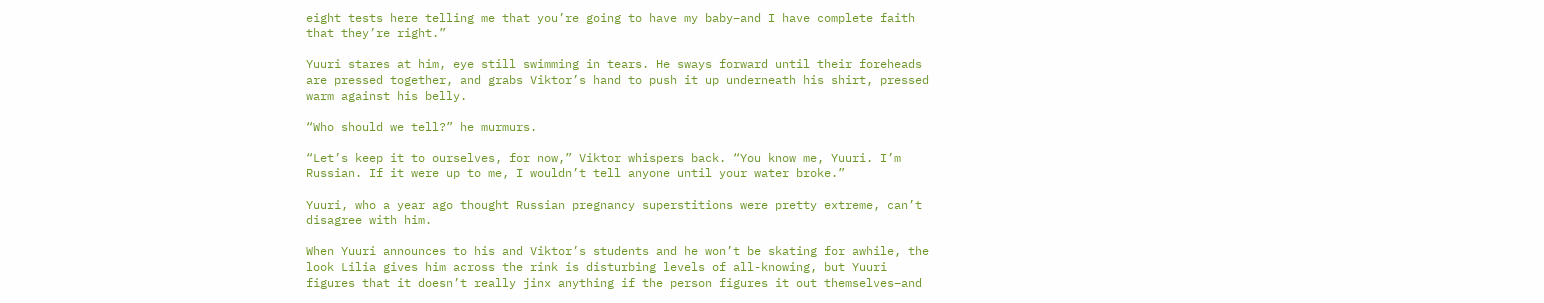eight tests here telling me that you’re going to have my baby–and I have complete faith that they’re right.”

Yuuri stares at him, eye still swimming in tears. He sways forward until their foreheads are pressed together, and grabs Viktor’s hand to push it up underneath his shirt, pressed warm against his belly.

“Who should we tell?” he murmurs.

“Let’s keep it to ourselves, for now,” Viktor whispers back. “You know me, Yuuri. I’m Russian. If it were up to me, I wouldn’t tell anyone until your water broke.”

Yuuri, who a year ago thought Russian pregnancy superstitions were pretty extreme, can’t disagree with him.

When Yuuri announces to his and Viktor’s students and he won’t be skating for awhile, the look Lilia gives him across the rink is disturbing levels of all-knowing, but Yuuri figures that it doesn’t really jinx anything if the person figures it out themselves–and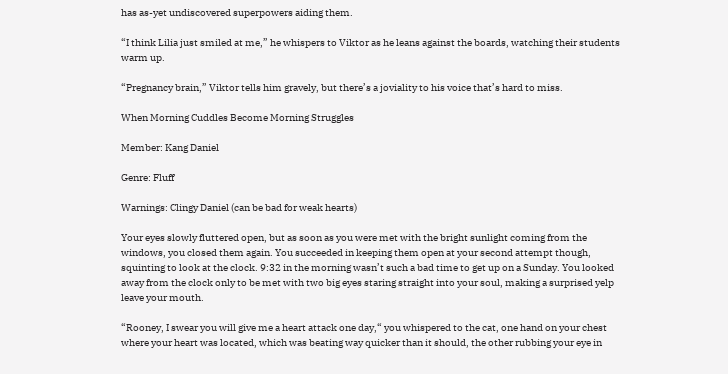has as-yet undiscovered superpowers aiding them.

“I think Lilia just smiled at me,” he whispers to Viktor as he leans against the boards, watching their students warm up.

“Pregnancy brain,” Viktor tells him gravely, but there’s a joviality to his voice that’s hard to miss.

When Morning Cuddles Become Morning Struggles

Member: Kang Daniel

Genre: Fluff

Warnings: Clingy Daniel (can be bad for weak hearts)

Your eyes slowly fluttered open, but as soon as you were met with the bright sunlight coming from the windows, you closed them again. You succeeded in keeping them open at your second attempt though, squinting to look at the clock. 9:32 in the morning wasn’t such a bad time to get up on a Sunday. You looked away from the clock only to be met with two big eyes staring straight into your soul, making a surprised yelp leave your mouth.

“Rooney, I swear you will give me a heart attack one day,“ you whispered to the cat, one hand on your chest where your heart was located, which was beating way quicker than it should, the other rubbing your eye in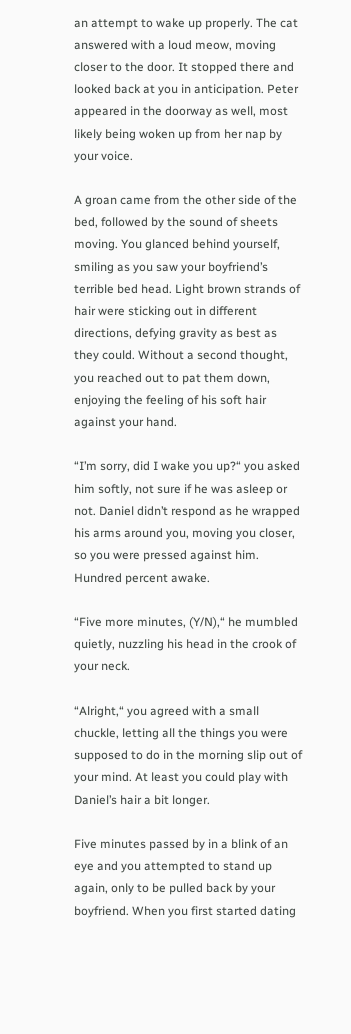an attempt to wake up properly. The cat answered with a loud meow, moving closer to the door. It stopped there and looked back at you in anticipation. Peter appeared in the doorway as well, most likely being woken up from her nap by your voice.

A groan came from the other side of the bed, followed by the sound of sheets moving. You glanced behind yourself, smiling as you saw your boyfriend’s terrible bed head. Light brown strands of hair were sticking out in different directions, defying gravity as best as they could. Without a second thought, you reached out to pat them down, enjoying the feeling of his soft hair against your hand.

“I’m sorry, did I wake you up?“ you asked him softly, not sure if he was asleep or not. Daniel didn’t respond as he wrapped his arms around you, moving you closer, so you were pressed against him. Hundred percent awake.

“Five more minutes, (Y/N),“ he mumbled quietly, nuzzling his head in the crook of your neck.

“Alright,“ you agreed with a small chuckle, letting all the things you were supposed to do in the morning slip out of your mind. At least you could play with Daniel’s hair a bit longer.

Five minutes passed by in a blink of an eye and you attempted to stand up again, only to be pulled back by your boyfriend. When you first started dating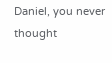Daniel, you never thought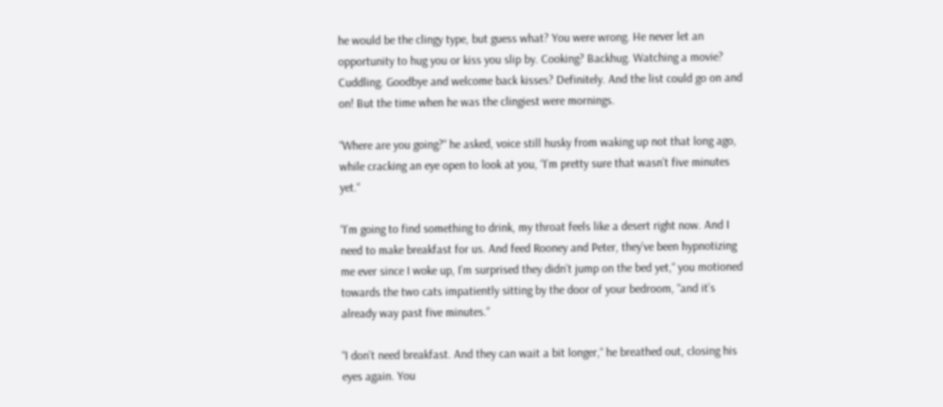he would be the clingy type, but guess what? You were wrong. He never let an opportunity to hug you or kiss you slip by. Cooking? Backhug. Watching a movie? Cuddling. Goodbye and welcome back kisses? Definitely. And the list could go on and on! But the time when he was the clingiest were mornings.

“Where are you going?“ he asked, voice still husky from waking up not that long ago, while cracking an eye open to look at you, “I’m pretty sure that wasn’t five minutes yet.“

“I’m going to find something to drink, my throat feels like a desert right now. And I need to make breakfast for us. And feed Rooney and Peter, they’ve been hypnotizing me ever since I woke up, I’m surprised they didn’t jump on the bed yet,“ you motioned towards the two cats impatiently sitting by the door of your bedroom, “and it’s already way past five minutes.“

“I don’t need breakfast. And they can wait a bit longer,“ he breathed out, closing his eyes again. You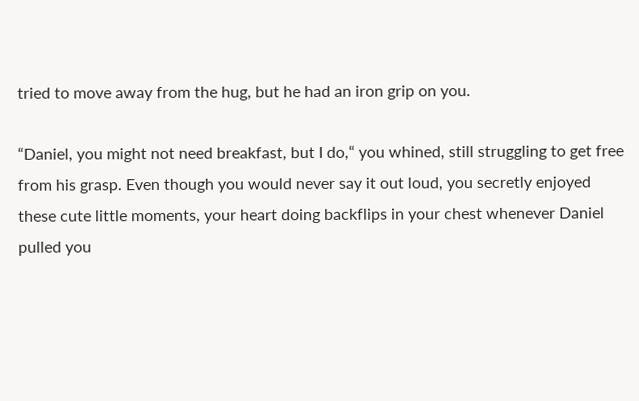tried to move away from the hug, but he had an iron grip on you.

“Daniel, you might not need breakfast, but I do,“ you whined, still struggling to get free from his grasp. Even though you would never say it out loud, you secretly enjoyed these cute little moments, your heart doing backflips in your chest whenever Daniel pulled you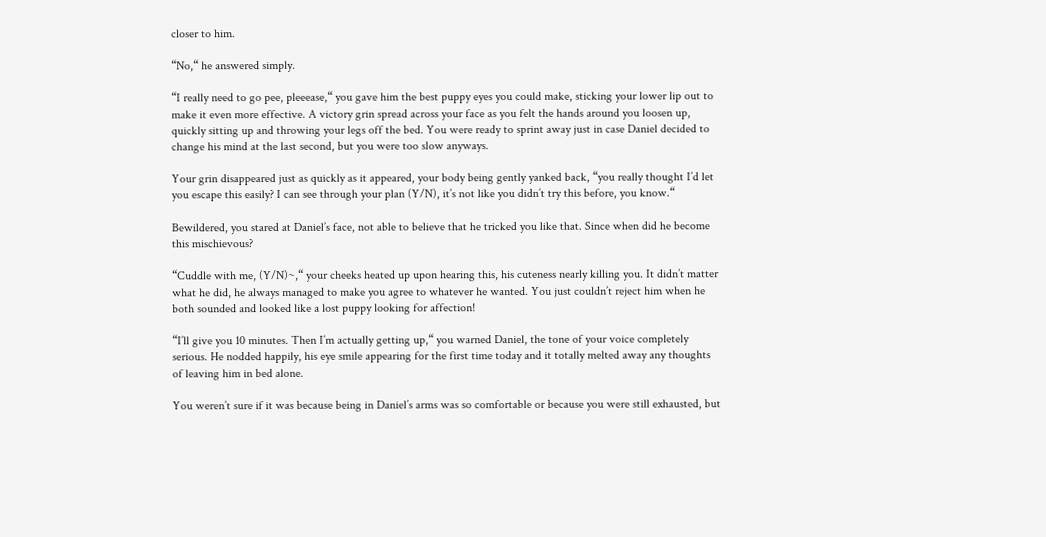closer to him.

“No,“ he answered simply.

“I really need to go pee, pleeease,“ you gave him the best puppy eyes you could make, sticking your lower lip out to make it even more effective. A victory grin spread across your face as you felt the hands around you loosen up, quickly sitting up and throwing your legs off the bed. You were ready to sprint away just in case Daniel decided to change his mind at the last second, but you were too slow anyways.

Your grin disappeared just as quickly as it appeared, your body being gently yanked back, “you really thought I’d let you escape this easily? I can see through your plan (Y/N), it’s not like you didn’t try this before, you know.“

Bewildered, you stared at Daniel’s face, not able to believe that he tricked you like that. Since when did he become this mischievous?

“Cuddle with me, (Y/N)~,“ your cheeks heated up upon hearing this, his cuteness nearly killing you. It didn’t matter what he did, he always managed to make you agree to whatever he wanted. You just couldn’t reject him when he both sounded and looked like a lost puppy looking for affection!

“I’ll give you 10 minutes. Then I’m actually getting up,“ you warned Daniel, the tone of your voice completely serious. He nodded happily, his eye smile appearing for the first time today and it totally melted away any thoughts of leaving him in bed alone.

You weren’t sure if it was because being in Daniel’s arms was so comfortable or because you were still exhausted, but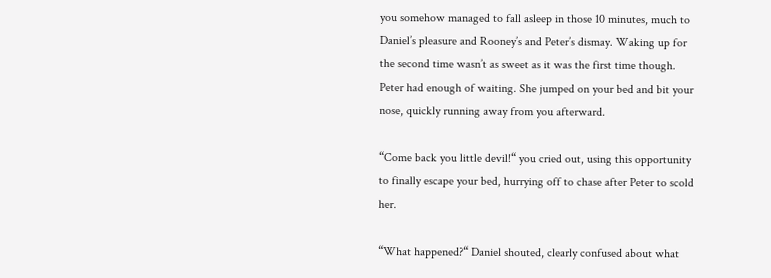you somehow managed to fall asleep in those 10 minutes, much to Daniel’s pleasure and Rooney’s and Peter’s dismay. Waking up for the second time wasn’t as sweet as it was the first time though. Peter had enough of waiting. She jumped on your bed and bit your nose, quickly running away from you afterward.

“Come back you little devil!“ you cried out, using this opportunity to finally escape your bed, hurrying off to chase after Peter to scold her.

“What happened?“ Daniel shouted, clearly confused about what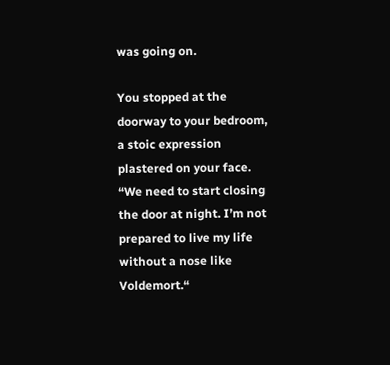was going on.

You stopped at the doorway to your bedroom, a stoic expression plastered on your face. “We need to start closing the door at night. I’m not prepared to live my life without a nose like Voldemort.“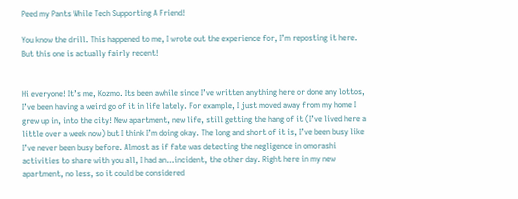Peed my Pants While Tech Supporting A Friend!

You know the drill. This happened to me, I wrote out the experience for, I’m reposting it here. But this one is actually fairly recent!


Hi everyone! It’s me, Kozmo. Its been awhile since I’ve written anything here or done any lottos, I’ve been having a weird go of it in life lately. For example, I just moved away from my home I grew up in, into the city! New apartment, new life, still getting the hang of it (I’ve lived here a little over a week now) but I think I’m doing okay. The long and short of it is, I’ve been busy like I’ve never been busy before. Almost as if fate was detecting the negligence in omorashi activities to share with you all, I had an…incident, the other day. Right here in my new apartment, no less, so it could be considered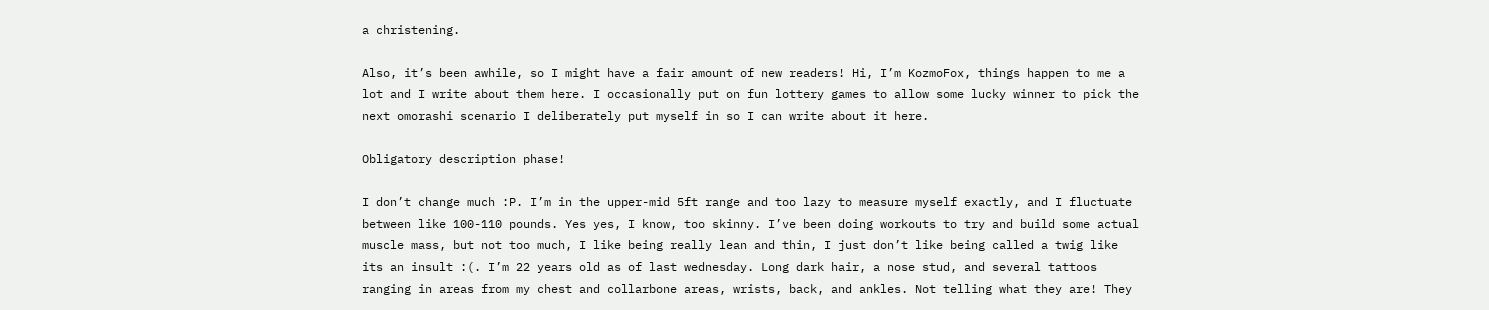a christening.

Also, it’s been awhile, so I might have a fair amount of new readers! Hi, I’m KozmoFox, things happen to me a lot and I write about them here. I occasionally put on fun lottery games to allow some lucky winner to pick the next omorashi scenario I deliberately put myself in so I can write about it here.

Obligatory description phase!

I don’t change much :P. I’m in the upper-mid 5ft range and too lazy to measure myself exactly, and I fluctuate between like 100-110 pounds. Yes yes, I know, too skinny. I’ve been doing workouts to try and build some actual muscle mass, but not too much, I like being really lean and thin, I just don’t like being called a twig like its an insult :(. I’m 22 years old as of last wednesday. Long dark hair, a nose stud, and several tattoos ranging in areas from my chest and collarbone areas, wrists, back, and ankles. Not telling what they are! They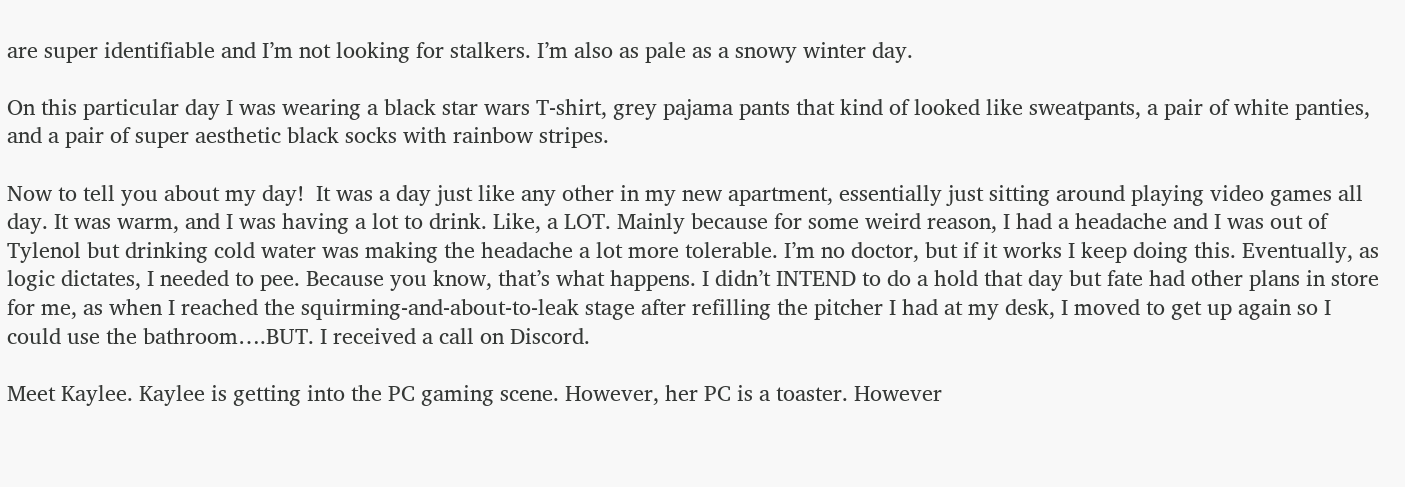are super identifiable and I’m not looking for stalkers. I’m also as pale as a snowy winter day.

On this particular day I was wearing a black star wars T-shirt, grey pajama pants that kind of looked like sweatpants, a pair of white panties, and a pair of super aesthetic black socks with rainbow stripes.

Now to tell you about my day!  It was a day just like any other in my new apartment, essentially just sitting around playing video games all day. It was warm, and I was having a lot to drink. Like, a LOT. Mainly because for some weird reason, I had a headache and I was out of Tylenol but drinking cold water was making the headache a lot more tolerable. I’m no doctor, but if it works I keep doing this. Eventually, as logic dictates, I needed to pee. Because you know, that’s what happens. I didn’t INTEND to do a hold that day but fate had other plans in store for me, as when I reached the squirming-and-about-to-leak stage after refilling the pitcher I had at my desk, I moved to get up again so I could use the bathroom….BUT. I received a call on Discord.

Meet Kaylee. Kaylee is getting into the PC gaming scene. However, her PC is a toaster. However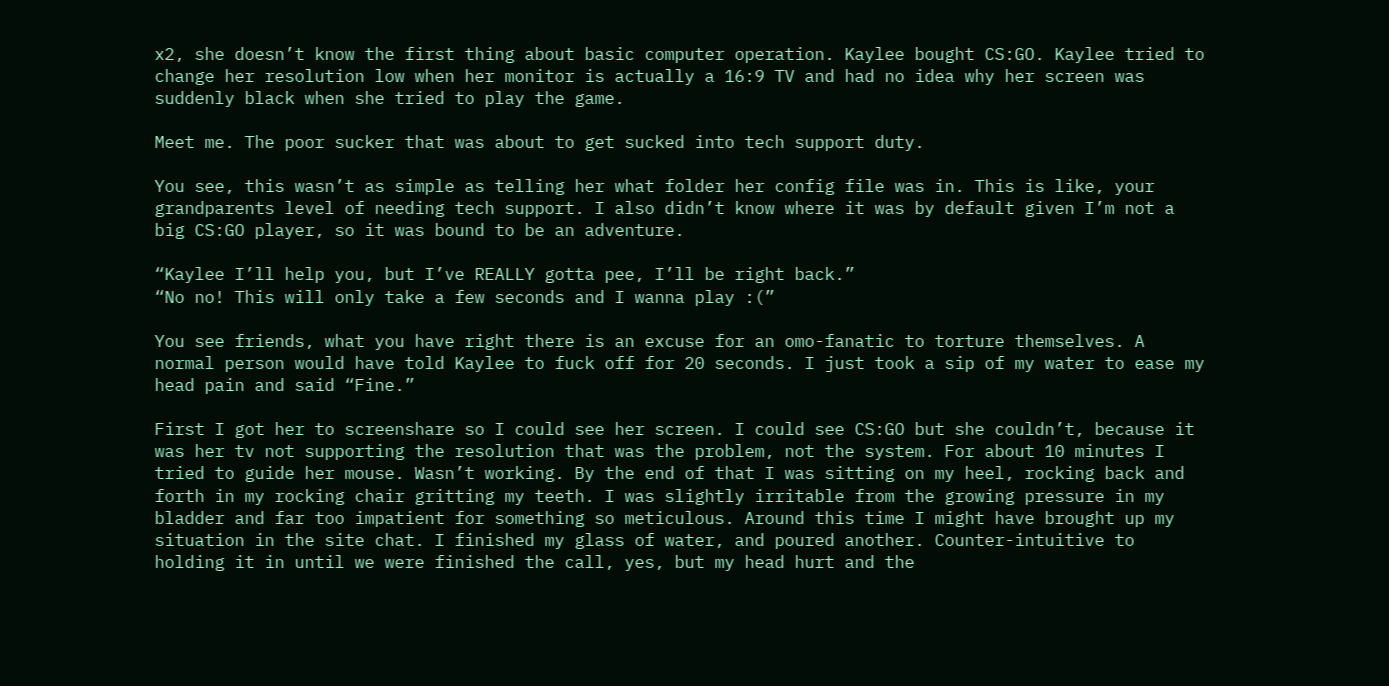x2, she doesn’t know the first thing about basic computer operation. Kaylee bought CS:GO. Kaylee tried to change her resolution low when her monitor is actually a 16:9 TV and had no idea why her screen was suddenly black when she tried to play the game.

Meet me. The poor sucker that was about to get sucked into tech support duty.

You see, this wasn’t as simple as telling her what folder her config file was in. This is like, your grandparents level of needing tech support. I also didn’t know where it was by default given I’m not a big CS:GO player, so it was bound to be an adventure.

“Kaylee I’ll help you, but I’ve REALLY gotta pee, I’ll be right back.”
“No no! This will only take a few seconds and I wanna play :(”

You see friends, what you have right there is an excuse for an omo-fanatic to torture themselves. A normal person would have told Kaylee to fuck off for 20 seconds. I just took a sip of my water to ease my head pain and said “Fine.”

First I got her to screenshare so I could see her screen. I could see CS:GO but she couldn’t, because it was her tv not supporting the resolution that was the problem, not the system. For about 10 minutes I tried to guide her mouse. Wasn’t working. By the end of that I was sitting on my heel, rocking back and forth in my rocking chair gritting my teeth. I was slightly irritable from the growing pressure in my bladder and far too impatient for something so meticulous. Around this time I might have brought up my situation in the site chat. I finished my glass of water, and poured another. Counter-intuitive to holding it in until we were finished the call, yes, but my head hurt and the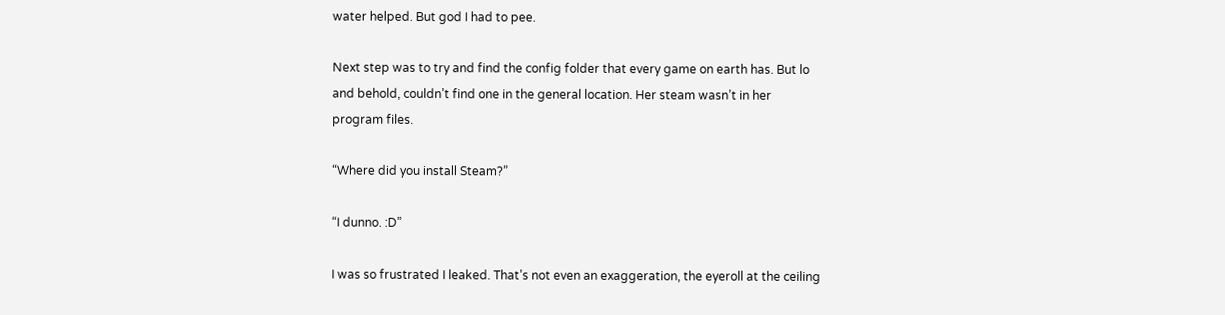water helped. But god I had to pee.

Next step was to try and find the config folder that every game on earth has. But lo and behold, couldn’t find one in the general location. Her steam wasn’t in her program files.

“Where did you install Steam?”

“I dunno. :D”

I was so frustrated I leaked. That’s not even an exaggeration, the eyeroll at the ceiling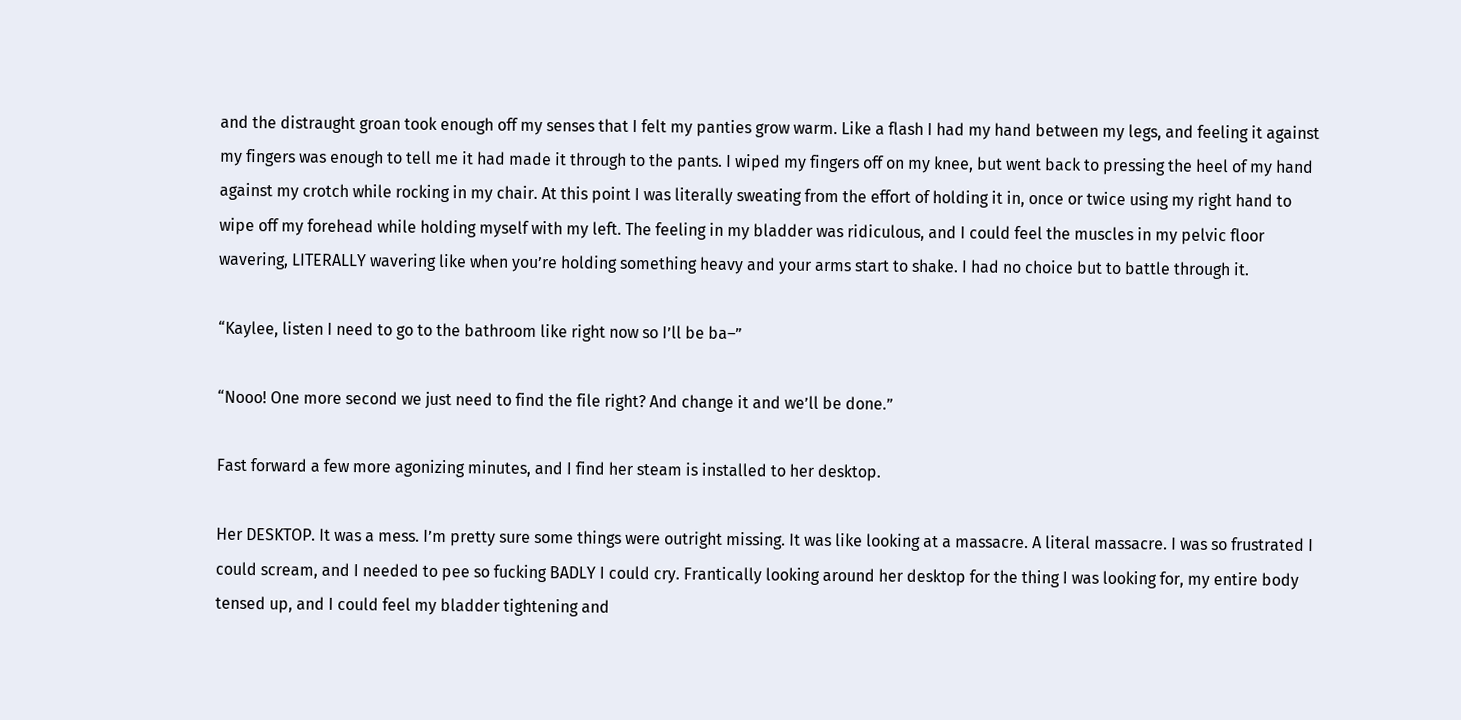and the distraught groan took enough off my senses that I felt my panties grow warm. Like a flash I had my hand between my legs, and feeling it against my fingers was enough to tell me it had made it through to the pants. I wiped my fingers off on my knee, but went back to pressing the heel of my hand against my crotch while rocking in my chair. At this point I was literally sweating from the effort of holding it in, once or twice using my right hand to wipe off my forehead while holding myself with my left. The feeling in my bladder was ridiculous, and I could feel the muscles in my pelvic floor wavering, LITERALLY wavering like when you’re holding something heavy and your arms start to shake. I had no choice but to battle through it.

“Kaylee, listen I need to go to the bathroom like right now so I’ll be ba–”

“Nooo! One more second we just need to find the file right? And change it and we’ll be done.”

Fast forward a few more agonizing minutes, and I find her steam is installed to her desktop.

Her DESKTOP. It was a mess. I’m pretty sure some things were outright missing. It was like looking at a massacre. A literal massacre. I was so frustrated I could scream, and I needed to pee so fucking BADLY I could cry. Frantically looking around her desktop for the thing I was looking for, my entire body tensed up, and I could feel my bladder tightening and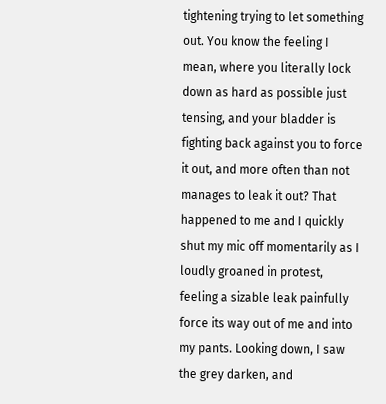tightening trying to let something out. You know the feeling I mean, where you literally lock down as hard as possible just tensing, and your bladder is fighting back against you to force it out, and more often than not manages to leak it out? That happened to me and I quickly shut my mic off momentarily as I loudly groaned in protest, feeling a sizable leak painfully force its way out of me and into my pants. Looking down, I saw the grey darken, and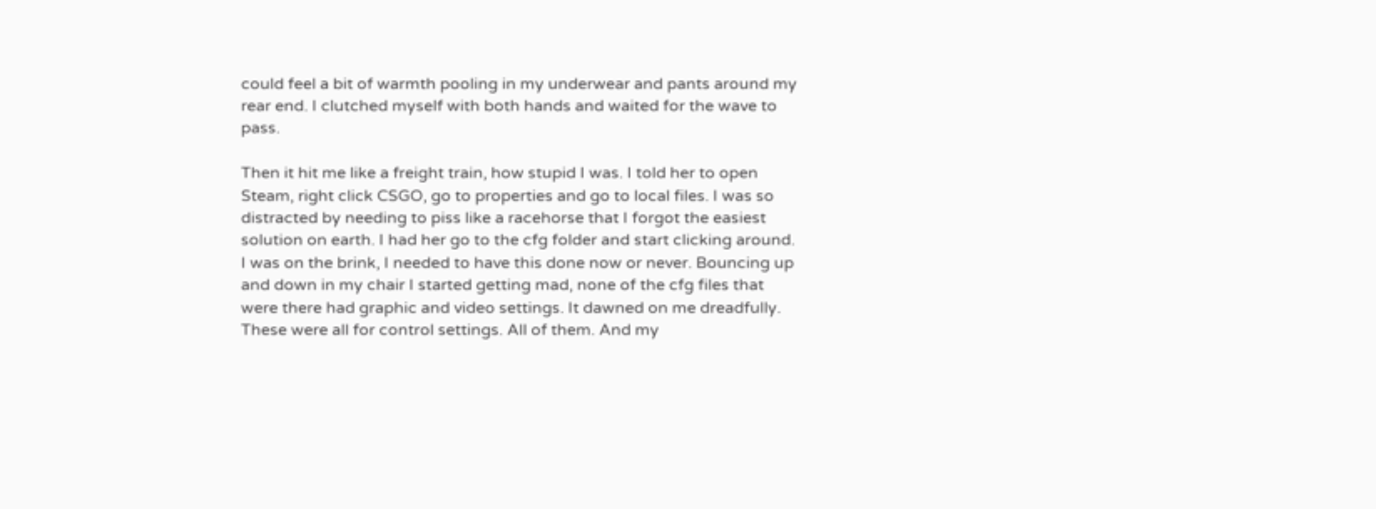could feel a bit of warmth pooling in my underwear and pants around my rear end. I clutched myself with both hands and waited for the wave to pass.

Then it hit me like a freight train, how stupid I was. I told her to open Steam, right click CSGO, go to properties and go to local files. I was so distracted by needing to piss like a racehorse that I forgot the easiest solution on earth. I had her go to the cfg folder and start clicking around. I was on the brink, I needed to have this done now or never. Bouncing up and down in my chair I started getting mad, none of the cfg files that were there had graphic and video settings. It dawned on me dreadfully. These were all for control settings. All of them. And my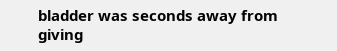bladder was seconds away from giving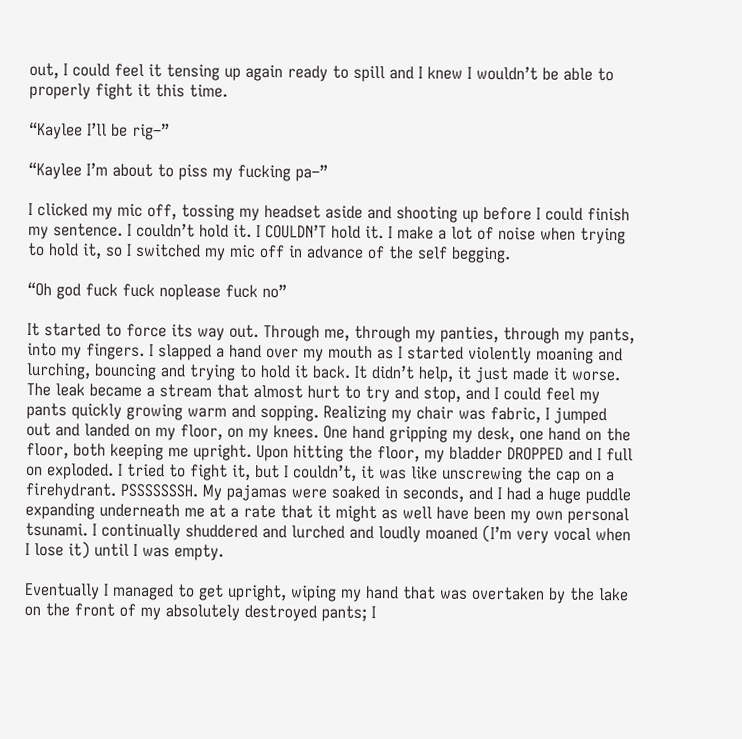out, I could feel it tensing up again ready to spill and I knew I wouldn’t be able to properly fight it this time.

“Kaylee I’ll be rig–”

“Kaylee I’m about to piss my fucking pa–”

I clicked my mic off, tossing my headset aside and shooting up before I could finish my sentence. I couldn’t hold it. I COULDN’T hold it. I make a lot of noise when trying to hold it, so I switched my mic off in advance of the self begging.

“Oh god fuck fuck noplease fuck no”

It started to force its way out. Through me, through my panties, through my pants, into my fingers. I slapped a hand over my mouth as I started violently moaning and lurching, bouncing and trying to hold it back. It didn’t help, it just made it worse. The leak became a stream that almost hurt to try and stop, and I could feel my pants quickly growing warm and sopping. Realizing my chair was fabric, I jumped out and landed on my floor, on my knees. One hand gripping my desk, one hand on the floor, both keeping me upright. Upon hitting the floor, my bladder DROPPED and I full on exploded. I tried to fight it, but I couldn’t, it was like unscrewing the cap on a firehydrant. PSSSSSSSH. My pajamas were soaked in seconds, and I had a huge puddle expanding underneath me at a rate that it might as well have been my own personal tsunami. I continually shuddered and lurched and loudly moaned (I’m very vocal when I lose it) until I was empty.

Eventually I managed to get upright, wiping my hand that was overtaken by the lake on the front of my absolutely destroyed pants; I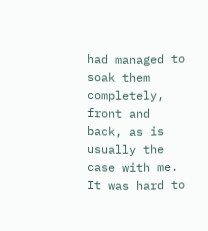had managed to soak them completely, front and back, as is usually the case with me. It was hard to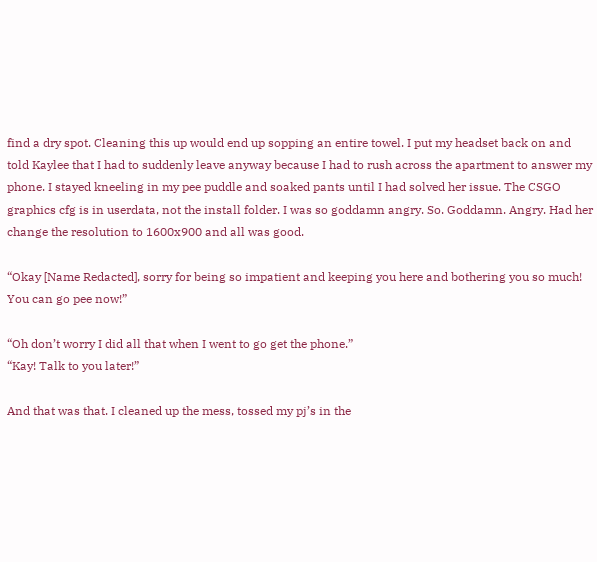find a dry spot. Cleaning this up would end up sopping an entire towel. I put my headset back on and told Kaylee that I had to suddenly leave anyway because I had to rush across the apartment to answer my phone. I stayed kneeling in my pee puddle and soaked pants until I had solved her issue. The CSGO graphics cfg is in userdata, not the install folder. I was so goddamn angry. So. Goddamn. Angry. Had her change the resolution to 1600x900 and all was good.

“Okay [Name Redacted], sorry for being so impatient and keeping you here and bothering you so much! You can go pee now!”

“Oh don’t worry I did all that when I went to go get the phone.”
“Kay! Talk to you later!”

And that was that. I cleaned up the mess, tossed my pj’s in the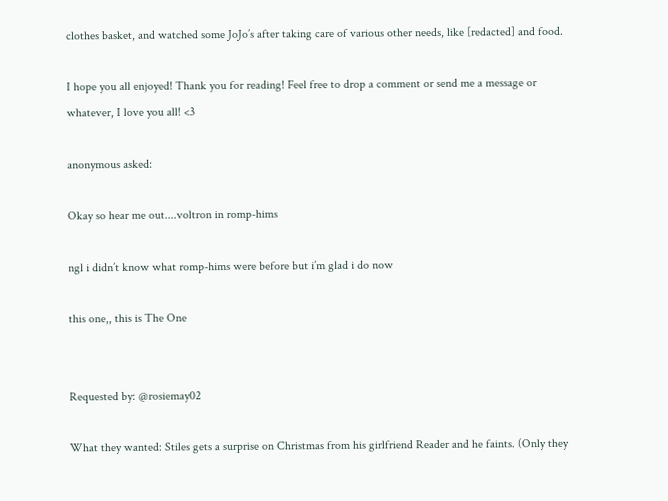clothes basket, and watched some JoJo’s after taking care of various other needs, like [redacted] and food.

I hope you all enjoyed! Thank you for reading! Feel free to drop a comment or send me a message or whatever, I love you all! <3

anonymous asked:

Okay so hear me out....voltron in romp-hims

ngl i didn’t know what romp-hims were before but i’m glad i do now

this one,, this is The One


Requested by: @rosiemay02

What they wanted: Stiles gets a surprise on Christmas from his girlfriend Reader and he faints. (Only they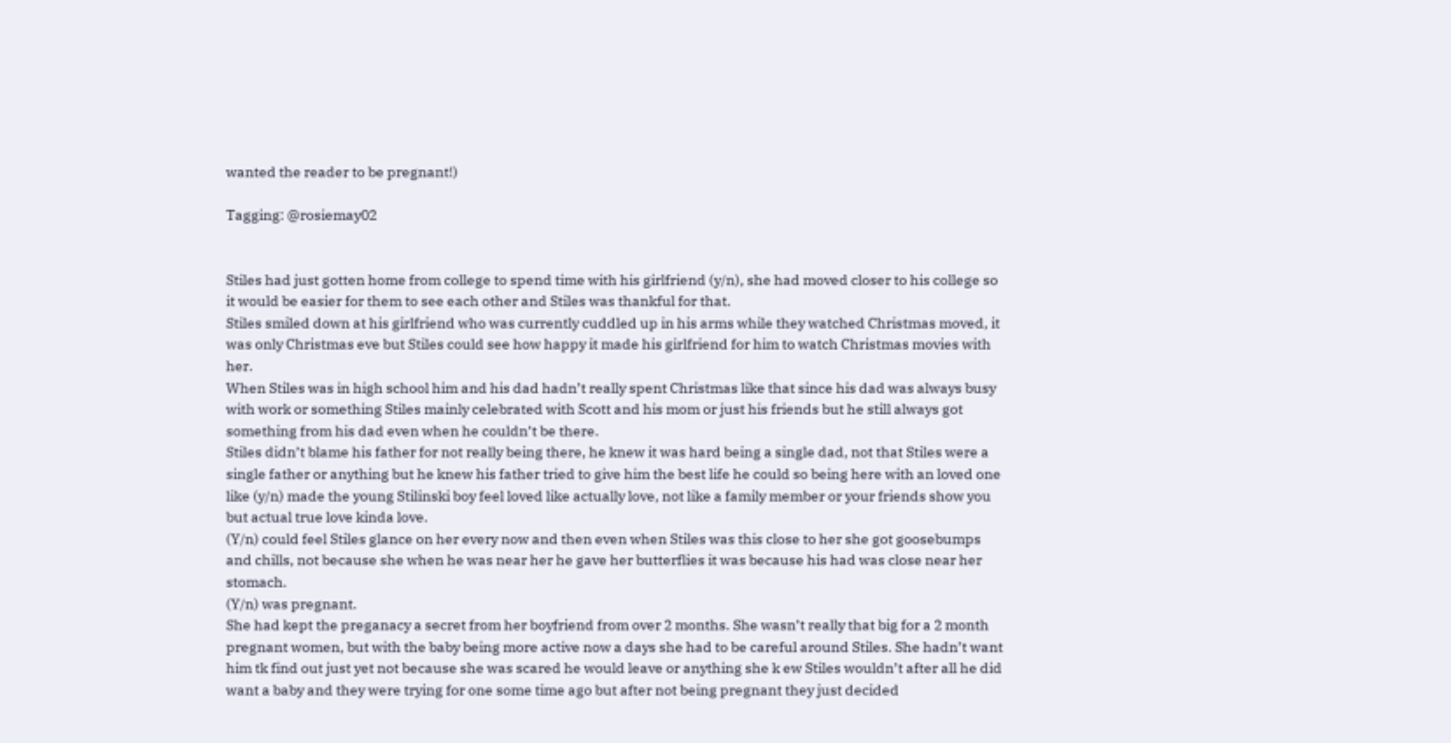wanted the reader to be pregnant!)

Tagging: @rosiemay02


Stiles had just gotten home from college to spend time with his girlfriend (y/n), she had moved closer to his college so it would be easier for them to see each other and Stiles was thankful for that.
Stiles smiled down at his girlfriend who was currently cuddled up in his arms while they watched Christmas moved, it was only Christmas eve but Stiles could see how happy it made his girlfriend for him to watch Christmas movies with her.
When Stiles was in high school him and his dad hadn’t really spent Christmas like that since his dad was always busy with work or something Stiles mainly celebrated with Scott and his mom or just his friends but he still always got something from his dad even when he couldn’t be there.
Stiles didn’t blame his father for not really being there, he knew it was hard being a single dad, not that Stiles were a single father or anything but he knew his father tried to give him the best life he could so being here with an loved one like (y/n) made the young Stilinski boy feel loved like actually love, not like a family member or your friends show you but actual true love kinda love.
(Y/n) could feel Stiles glance on her every now and then even when Stiles was this close to her she got goosebumps and chills, not because she when he was near her he gave her butterflies it was because his had was close near her stomach.
(Y/n) was pregnant.
She had kept the preganacy a secret from her boyfriend from over 2 months. She wasn’t really that big for a 2 month pregnant women, but with the baby being more active now a days she had to be careful around Stiles. She hadn’t want him tk find out just yet not because she was scared he would leave or anything she k ew Stiles wouldn’t after all he did want a baby and they were trying for one some time ago but after not being pregnant they just decided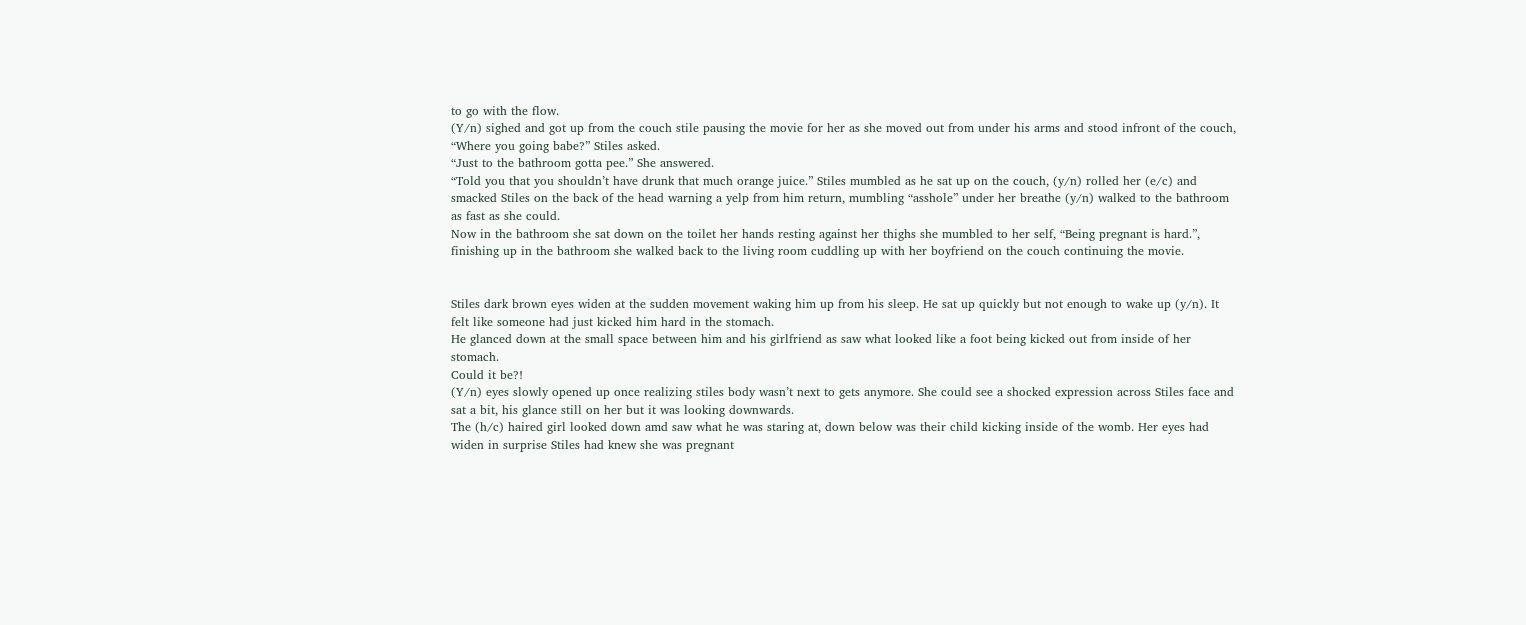to go with the flow.
(Y/n) sighed and got up from the couch stile pausing the movie for her as she moved out from under his arms and stood infront of the couch, “Where you going babe?” Stiles asked.
“Just to the bathroom gotta pee.” She answered.
“Told you that you shouldn’t have drunk that much orange juice.” Stiles mumbled as he sat up on the couch, (y/n) rolled her (e/c) and smacked Stiles on the back of the head warning a yelp from him return, mumbling “asshole” under her breathe (y/n) walked to the bathroom as fast as she could.
Now in the bathroom she sat down on the toilet her hands resting against her thighs she mumbled to her self, “Being pregnant is hard.”, finishing up in the bathroom she walked back to the living room cuddling up with her boyfriend on the couch continuing the movie.


Stiles dark brown eyes widen at the sudden movement waking him up from his sleep. He sat up quickly but not enough to wake up (y/n). It felt like someone had just kicked him hard in the stomach.
He glanced down at the small space between him and his girlfriend as saw what looked like a foot being kicked out from inside of her stomach.
Could it be?!
(Y/n) eyes slowly opened up once realizing stiles body wasn’t next to gets anymore. She could see a shocked expression across Stiles face and sat a bit, his glance still on her but it was looking downwards.
The (h/c) haired girl looked down amd saw what he was staring at, down below was their child kicking inside of the womb. Her eyes had widen in surprise Stiles had knew she was pregnant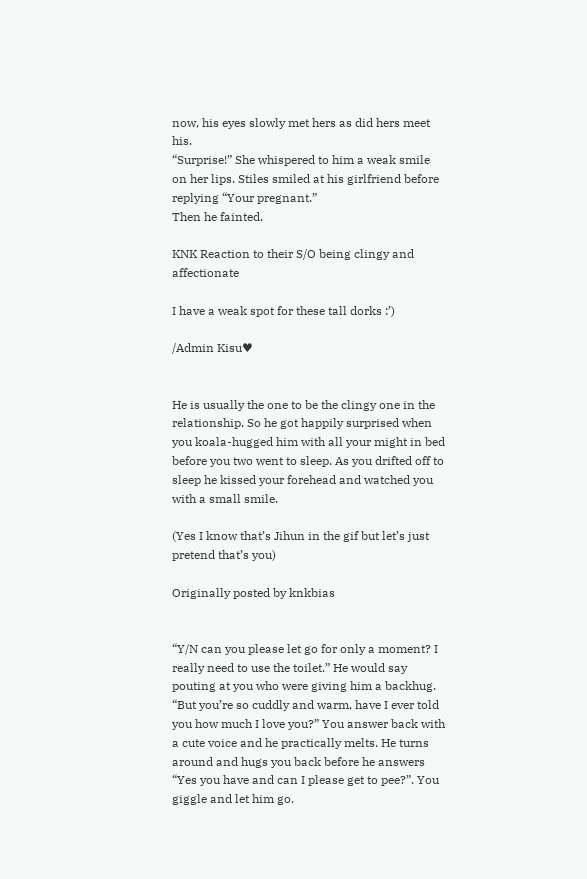now, his eyes slowly met hers as did hers meet his.
“Surprise!” She whispered to him a weak smile on her lips. Stiles smiled at his girlfriend before replying “Your pregnant.”
Then he fainted.

KNK Reaction to their S/O being clingy and affectionate

I have a weak spot for these tall dorks :’)

/Admin Kisu♥


He is usually the one to be the clingy one in the relationship. So he got happily surprised when you koala-hugged him with all your might in bed before you two went to sleep. As you drifted off to sleep he kissed your forehead and watched you with a small smile.

(Yes I know that’s Jihun in the gif but let’s just pretend that’s you)

Originally posted by knkbias


“Y/N can you please let go for only a moment? I really need to use the toilet.” He would say pouting at you who were giving him a backhug. “But you’re so cuddly and warm, have I ever told you how much I love you?” You answer back with a cute voice and he practically melts. He turns around and hugs you back before he answers “Yes you have and can I please get to pee?”. You giggle and let him go.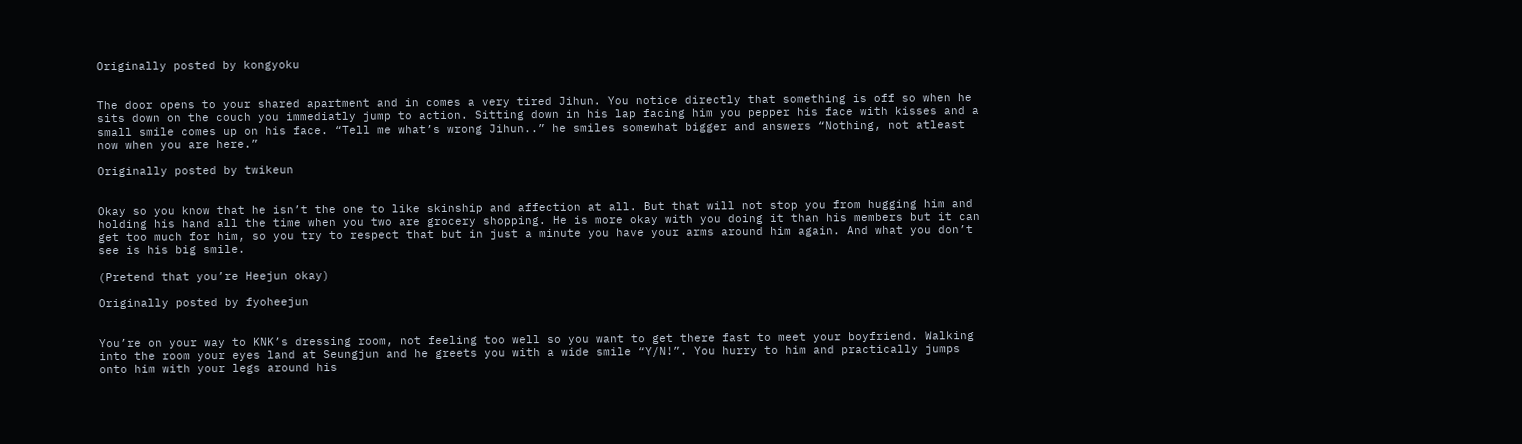Originally posted by kongyoku


The door opens to your shared apartment and in comes a very tired Jihun. You notice directly that something is off so when he sits down on the couch you immediatly jump to action. Sitting down in his lap facing him you pepper his face with kisses and a small smile comes up on his face. “Tell me what’s wrong Jihun..” he smiles somewhat bigger and answers “Nothing, not atleast now when you are here.”

Originally posted by twikeun


Okay so you know that he isn’t the one to like skinship and affection at all. But that will not stop you from hugging him and holding his hand all the time when you two are grocery shopping. He is more okay with you doing it than his members but it can get too much for him, so you try to respect that but in just a minute you have your arms around him again. And what you don’t see is his big smile.

(Pretend that you’re Heejun okay)

Originally posted by fyoheejun


You’re on your way to KNK’s dressing room, not feeling too well so you want to get there fast to meet your boyfriend. Walking into the room your eyes land at Seungjun and he greets you with a wide smile “Y/N!”. You hurry to him and practically jumps onto him with your legs around his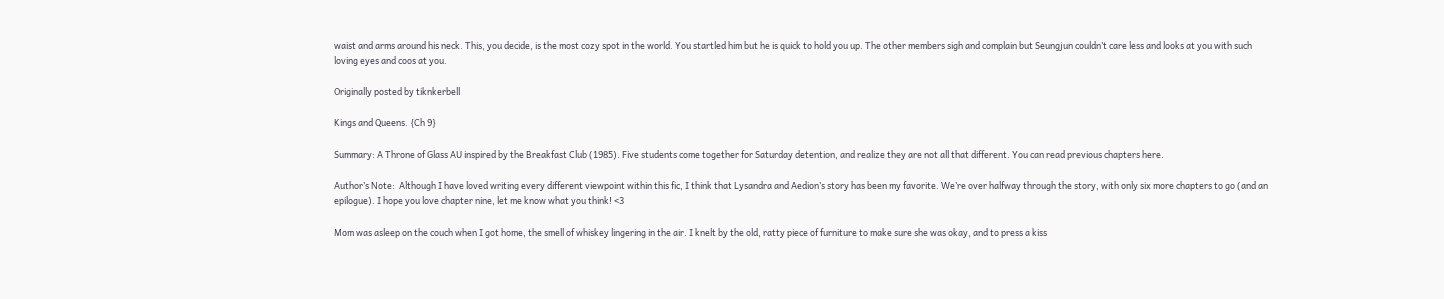waist and arms around his neck. This, you decide, is the most cozy spot in the world. You startled him but he is quick to hold you up. The other members sigh and complain but Seungjun couldn’t care less and looks at you with such loving eyes and coos at you.

Originally posted by tiknkerbell

Kings and Queens. {Ch 9}

Summary: A Throne of Glass AU inspired by the Breakfast Club (1985). Five students come together for Saturday detention, and realize they are not all that different. You can read previous chapters here.

Author’s Note:  Although I have loved writing every different viewpoint within this fic, I think that Lysandra and Aedion’s story has been my favorite. We’re over halfway through the story, with only six more chapters to go (and an epilogue). I hope you love chapter nine, let me know what you think! <3

Mom was asleep on the couch when I got home, the smell of whiskey lingering in the air. I knelt by the old, ratty piece of furniture to make sure she was okay, and to press a kiss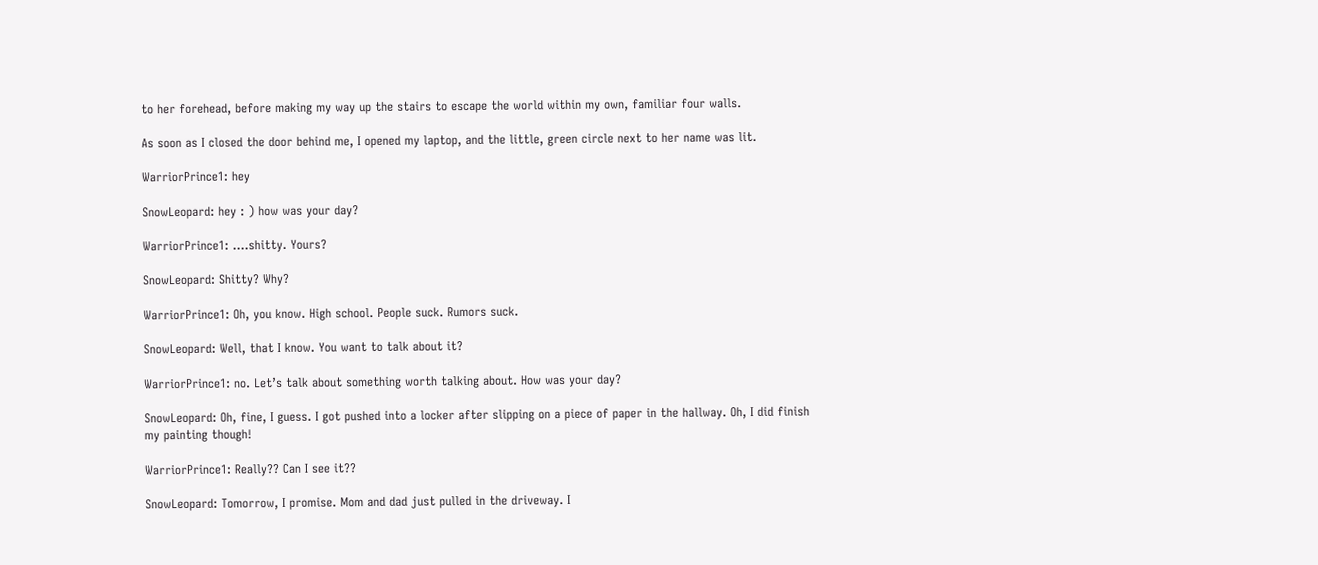to her forehead, before making my way up the stairs to escape the world within my own, familiar four walls.

As soon as I closed the door behind me, I opened my laptop, and the little, green circle next to her name was lit.

WarriorPrince1: hey

SnowLeopard: hey : ) how was your day?

WarriorPrince1: ….shitty. Yours?

SnowLeopard: Shitty? Why?

WarriorPrince1: Oh, you know. High school. People suck. Rumors suck.

SnowLeopard: Well, that I know. You want to talk about it?

WarriorPrince1: no. Let’s talk about something worth talking about. How was your day?

SnowLeopard: Oh, fine, I guess. I got pushed into a locker after slipping on a piece of paper in the hallway. Oh, I did finish my painting though!

WarriorPrince1: Really?? Can I see it??

SnowLeopard: Tomorrow, I promise. Mom and dad just pulled in the driveway. I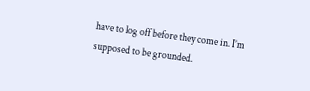have to log off before they come in. I’m supposed to be grounded.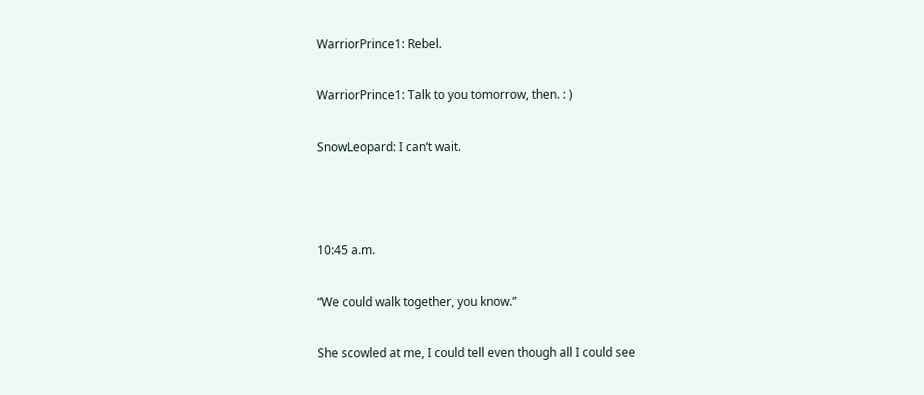WarriorPrince1: Rebel.

WarriorPrince1: Talk to you tomorrow, then. : )

SnowLeopard: I can’t wait.



10:45 a.m.

“We could walk together, you know.”

She scowled at me, I could tell even though all I could see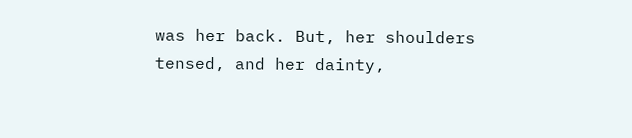was her back. But, her shoulders tensed, and her dainty,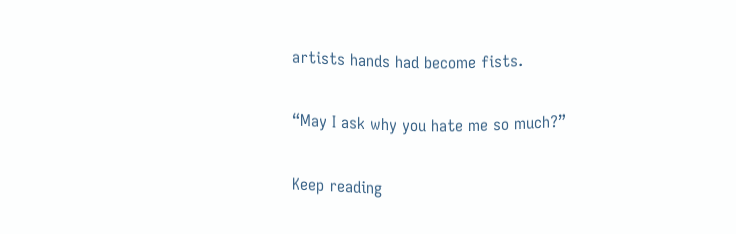artists hands had become fists.

“May I ask why you hate me so much?”

Keep reading